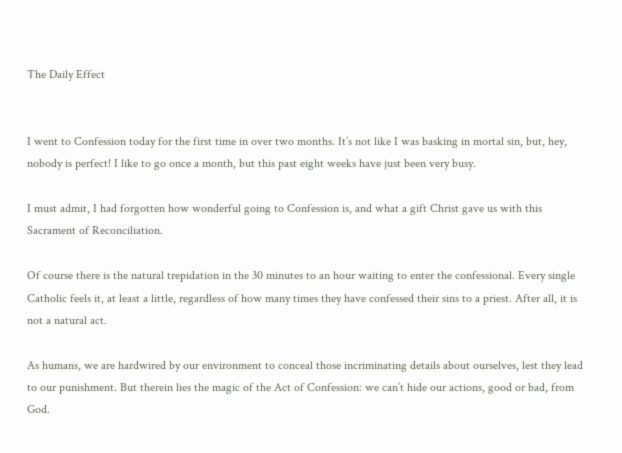The Daily Effect


I went to Confession today for the first time in over two months. It’s not like I was basking in mortal sin, but, hey, nobody is perfect! I like to go once a month, but this past eight weeks have just been very busy.

I must admit, I had forgotten how wonderful going to Confession is, and what a gift Christ gave us with this Sacrament of Reconciliation.

Of course there is the natural trepidation in the 30 minutes to an hour waiting to enter the confessional. Every single Catholic feels it, at least a little, regardless of how many times they have confessed their sins to a priest. After all, it is not a natural act.

As humans, we are hardwired by our environment to conceal those incriminating details about ourselves, lest they lead to our punishment. But therein lies the magic of the Act of Confession: we can’t hide our actions, good or bad, from God.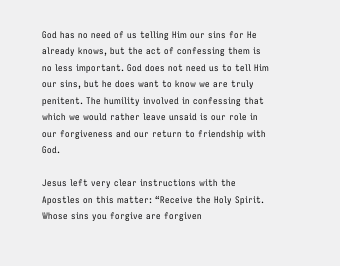God has no need of us telling Him our sins for He already knows, but the act of confessing them is no less important. God does not need us to tell Him our sins, but he does want to know we are truly penitent. The humility involved in confessing that which we would rather leave unsaid is our role in our forgiveness and our return to friendship with God.

Jesus left very clear instructions with the Apostles on this matter: “Receive the Holy Spirit. Whose sins you forgive are forgiven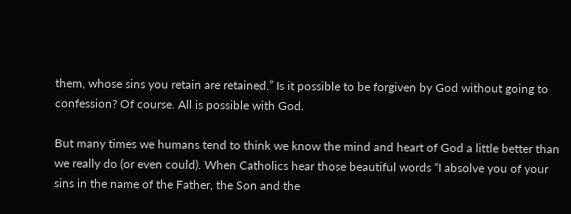them, whose sins you retain are retained.” Is it possible to be forgiven by God without going to confession? Of course. All is possible with God.

But many times we humans tend to think we know the mind and heart of God a little better than we really do (or even could). When Catholics hear those beautiful words “I absolve you of your sins in the name of the Father, the Son and the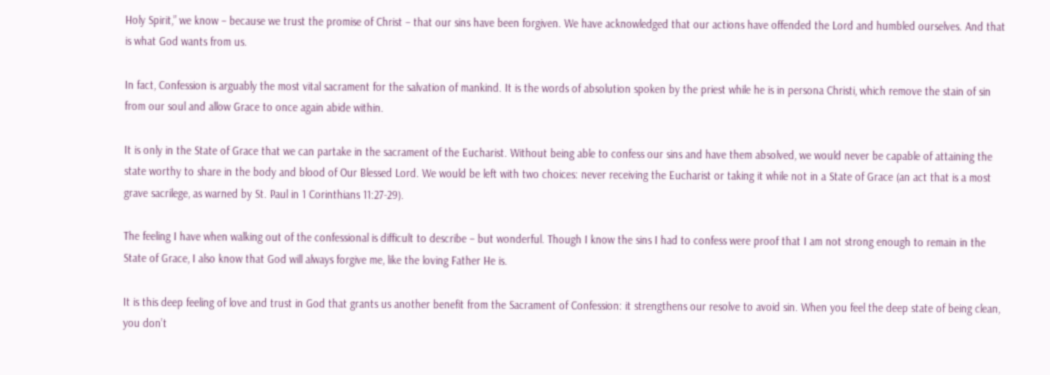Holy Spirit,” we know – because we trust the promise of Christ – that our sins have been forgiven. We have acknowledged that our actions have offended the Lord and humbled ourselves. And that is what God wants from us.

In fact, Confession is arguably the most vital sacrament for the salvation of mankind. It is the words of absolution spoken by the priest while he is in persona Christi, which remove the stain of sin from our soul and allow Grace to once again abide within.

It is only in the State of Grace that we can partake in the sacrament of the Eucharist. Without being able to confess our sins and have them absolved, we would never be capable of attaining the state worthy to share in the body and blood of Our Blessed Lord. We would be left with two choices: never receiving the Eucharist or taking it while not in a State of Grace (an act that is a most grave sacrilege, as warned by St. Paul in 1 Corinthians 11:27-29).

The feeling I have when walking out of the confessional is difficult to describe – but wonderful. Though I know the sins I had to confess were proof that I am not strong enough to remain in the State of Grace, I also know that God will always forgive me, like the loving Father He is.

It is this deep feeling of love and trust in God that grants us another benefit from the Sacrament of Confession: it strengthens our resolve to avoid sin. When you feel the deep state of being clean, you don’t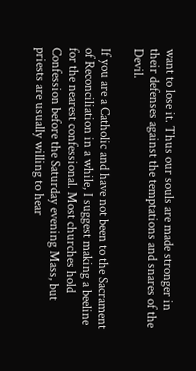want to lose it. Thus our souls are made stronger in their defenses against the temptations and snares of the Devil.

If you are a Catholic and have not been to the Sacrament of Reconciliation in a while, I suggest making a beeline for the nearest confessional. Most churches hold Confession before the Saturday evening Mass, but priests are usually willing to hear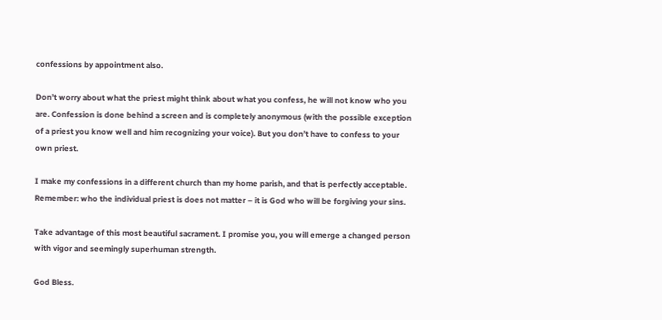confessions by appointment also.

Don’t worry about what the priest might think about what you confess, he will not know who you are. Confession is done behind a screen and is completely anonymous (with the possible exception of a priest you know well and him recognizing your voice). But you don’t have to confess to your own priest.

I make my confessions in a different church than my home parish, and that is perfectly acceptable. Remember: who the individual priest is does not matter – it is God who will be forgiving your sins.

Take advantage of this most beautiful sacrament. I promise you, you will emerge a changed person with vigor and seemingly superhuman strength.

God Bless.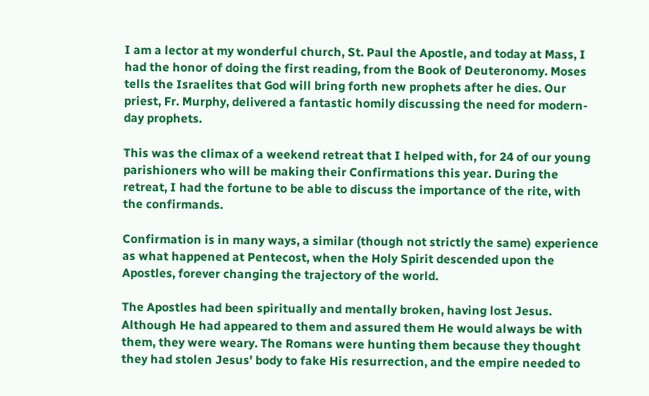I am a lector at my wonderful church, St. Paul the Apostle, and today at Mass, I had the honor of doing the first reading, from the Book of Deuteronomy. Moses tells the Israelites that God will bring forth new prophets after he dies. Our priest, Fr. Murphy, delivered a fantastic homily discussing the need for modern-day prophets.

This was the climax of a weekend retreat that I helped with, for 24 of our young parishioners who will be making their Confirmations this year. During the retreat, I had the fortune to be able to discuss the importance of the rite, with the confirmands.

Confirmation is in many ways, a similar (though not strictly the same) experience as what happened at Pentecost, when the Holy Spirit descended upon the Apostles, forever changing the trajectory of the world.

The Apostles had been spiritually and mentally broken, having lost Jesus. Although He had appeared to them and assured them He would always be with them, they were weary. The Romans were hunting them because they thought they had stolen Jesus’ body to fake His resurrection, and the empire needed to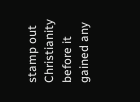stamp out Christianity before it gained any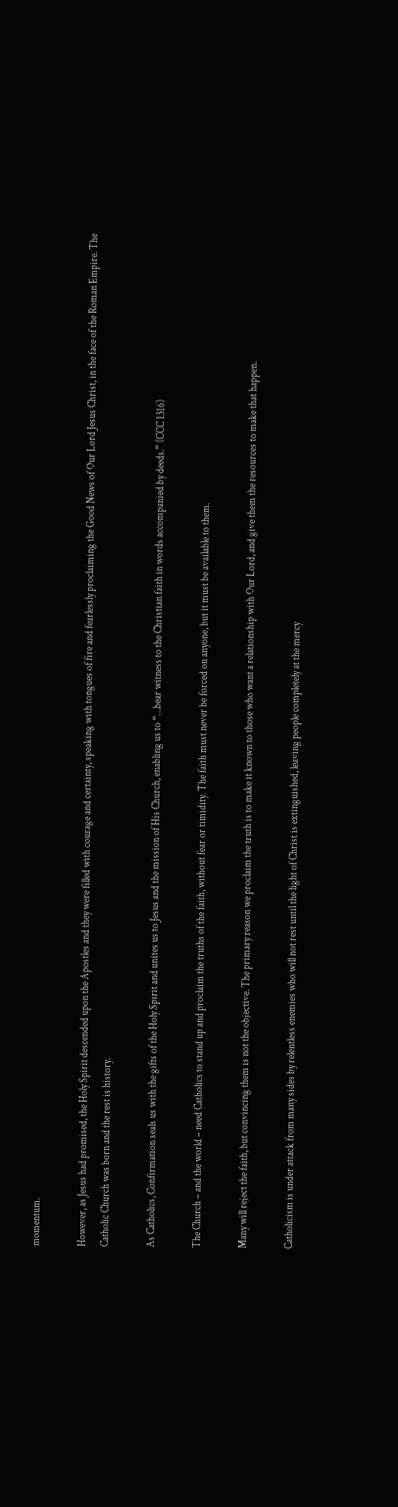momentum.

However, as Jesus had promised, the Holy Spirit descended upon the Apostles and they were filled with courage and certainty, speaking with tongues of fire and fearlessly proclaiming the Good News of Our Lord Jesus Christ, in the face of the Roman Empire. The Catholic Church was born and the rest is history.

As Catholics, Confirmation seals us with the gifts of the Holy Spirit and unites us to Jesus and the mission of His Church, enabling us to “…bear witness to the Christian faith in words accompanied by deeds.” (CCC 1316)

The Church – and the world – need Catholics to stand up and proclaim the truths of the faith, without fear or timidity. The faith must never be forced on anyone, but it must be available to them.

Many will reject the faith, but convincing them is not the objective. The primary reason we proclaim the truth is to make it known to those who want a relationship with Our Lord, and give them the resources to make that happen.

Catholicism is under attack from many sides by relentless enemies who will not rest until the light of Christ is extinguished, leaving people completely at the mercy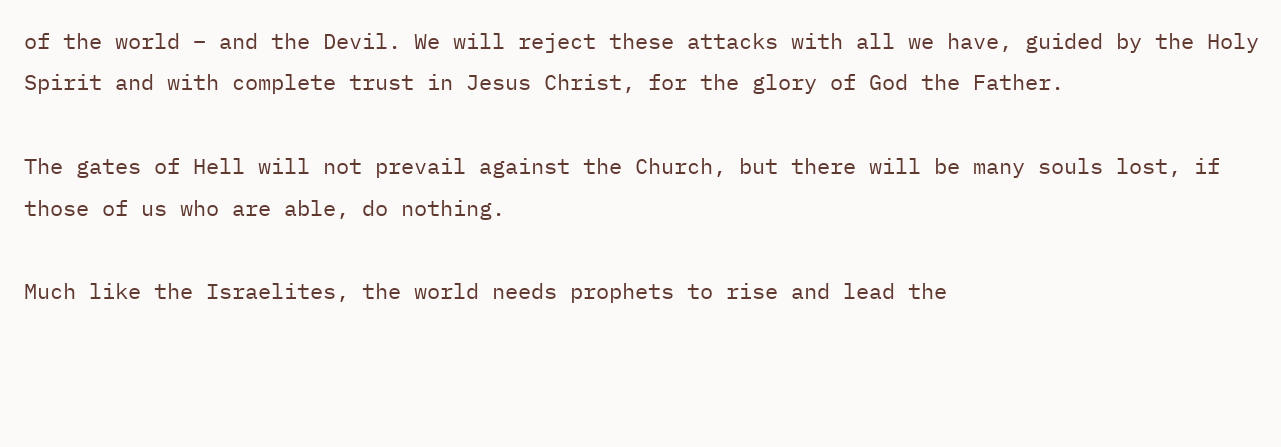of the world – and the Devil. We will reject these attacks with all we have, guided by the Holy Spirit and with complete trust in Jesus Christ, for the glory of God the Father.

The gates of Hell will not prevail against the Church, but there will be many souls lost, if those of us who are able, do nothing.

Much like the Israelites, the world needs prophets to rise and lead the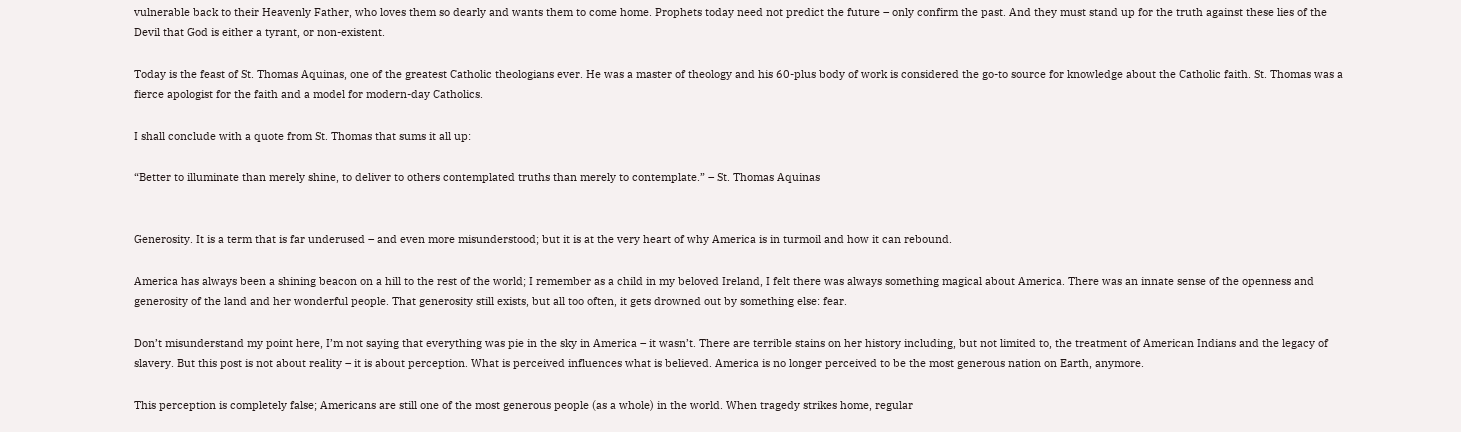vulnerable back to their Heavenly Father, who loves them so dearly and wants them to come home. Prophets today need not predict the future – only confirm the past. And they must stand up for the truth against these lies of the Devil that God is either a tyrant, or non-existent.

Today is the feast of St. Thomas Aquinas, one of the greatest Catholic theologians ever. He was a master of theology and his 60-plus body of work is considered the go-to source for knowledge about the Catholic faith. St. Thomas was a fierce apologist for the faith and a model for modern-day Catholics.

I shall conclude with a quote from St. Thomas that sums it all up:

“Better to illuminate than merely shine, to deliver to others contemplated truths than merely to contemplate.” – St. Thomas Aquinas


Generosity. It is a term that is far underused – and even more misunderstood; but it is at the very heart of why America is in turmoil and how it can rebound.

America has always been a shining beacon on a hill to the rest of the world; I remember as a child in my beloved Ireland, I felt there was always something magical about America. There was an innate sense of the openness and generosity of the land and her wonderful people. That generosity still exists, but all too often, it gets drowned out by something else: fear.

Don’t misunderstand my point here, I’m not saying that everything was pie in the sky in America – it wasn’t. There are terrible stains on her history including, but not limited to, the treatment of American Indians and the legacy of slavery. But this post is not about reality – it is about perception. What is perceived influences what is believed. America is no longer perceived to be the most generous nation on Earth, anymore.

This perception is completely false; Americans are still one of the most generous people (as a whole) in the world. When tragedy strikes home, regular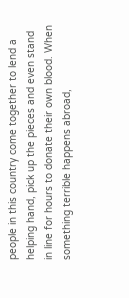people in this country come together to lend a helping hand, pick up the pieces and even stand in line for hours to donate their own blood. When something terrible happens abroad,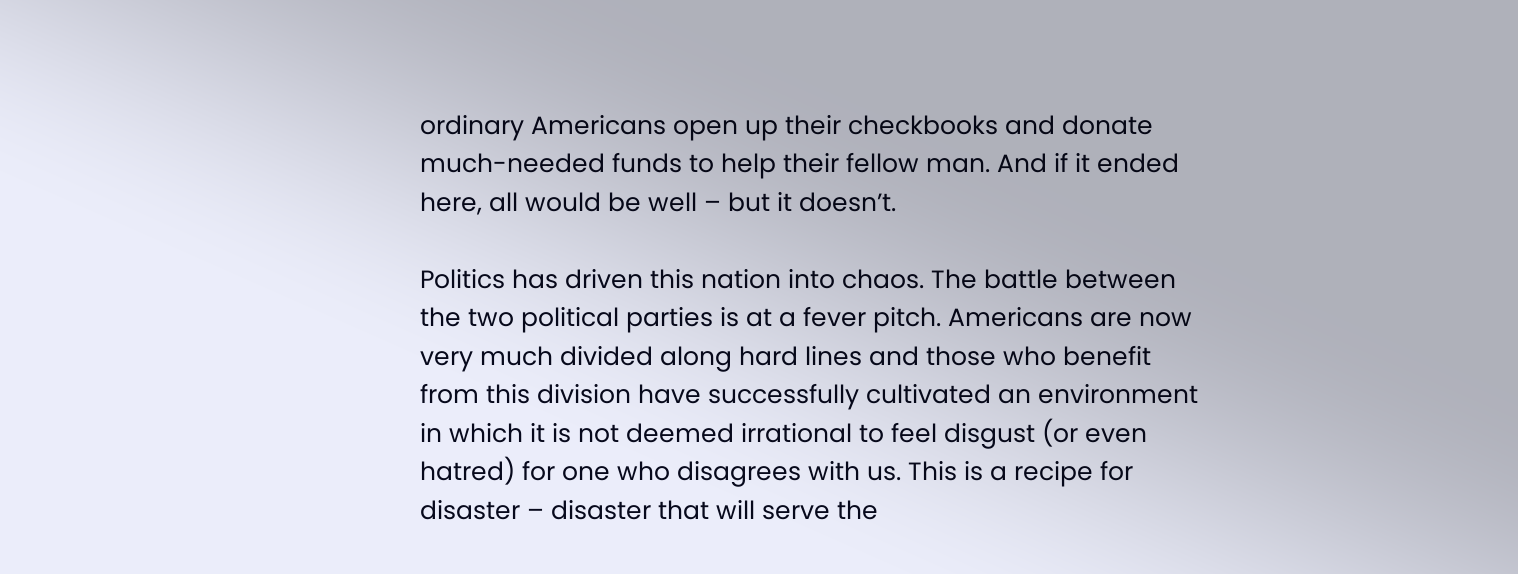ordinary Americans open up their checkbooks and donate much-needed funds to help their fellow man. And if it ended here, all would be well – but it doesn’t.

Politics has driven this nation into chaos. The battle between the two political parties is at a fever pitch. Americans are now very much divided along hard lines and those who benefit from this division have successfully cultivated an environment in which it is not deemed irrational to feel disgust (or even hatred) for one who disagrees with us. This is a recipe for disaster – disaster that will serve the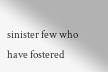sinister few who have fostered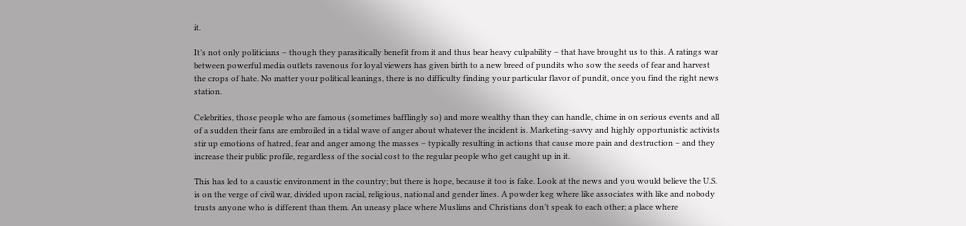it.

It’s not only politicians – though they parasitically benefit from it and thus bear heavy culpability – that have brought us to this. A ratings war between powerful media outlets ravenous for loyal viewers has given birth to a new breed of pundits who sow the seeds of fear and harvest the crops of hate. No matter your political leanings, there is no difficulty finding your particular flavor of pundit, once you find the right news station.

Celebrities, those people who are famous (sometimes bafflingly so) and more wealthy than they can handle, chime in on serious events and all of a sudden their fans are embroiled in a tidal wave of anger about whatever the incident is. Marketing-savvy and highly opportunistic activists stir up emotions of hatred, fear and anger among the masses – typically resulting in actions that cause more pain and destruction – and they increase their public profile, regardless of the social cost to the regular people who get caught up in it.

This has led to a caustic environment in the country; but there is hope, because it too is fake. Look at the news and you would believe the U.S. is on the verge of civil war, divided upon racial, religious, national and gender lines. A powder keg where like associates with like and nobody trusts anyone who is different than them. An uneasy place where Muslims and Christians don’t speak to each other; a place where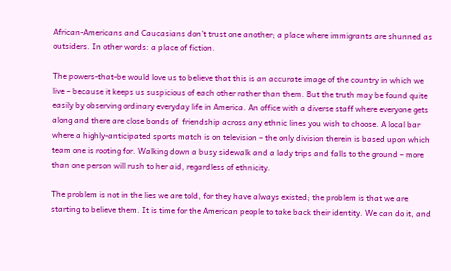African-Americans and Caucasians don’t trust one another; a place where immigrants are shunned as outsiders. In other words: a place of fiction.

The powers-that-be would love us to believe that this is an accurate image of the country in which we live – because it keeps us suspicious of each other rather than them. But the truth may be found quite easily by observing ordinary everyday life in America. An office with a diverse staff where everyone gets along and there are close bonds of  friendship across any ethnic lines you wish to choose. A local bar where a highly-anticipated sports match is on television – the only division therein is based upon which team one is rooting for. Walking down a busy sidewalk and a lady trips and falls to the ground – more than one person will rush to her aid, regardless of ethnicity.

The problem is not in the lies we are told, for they have always existed; the problem is that we are starting to believe them. It is time for the American people to take back their identity. We can do it, and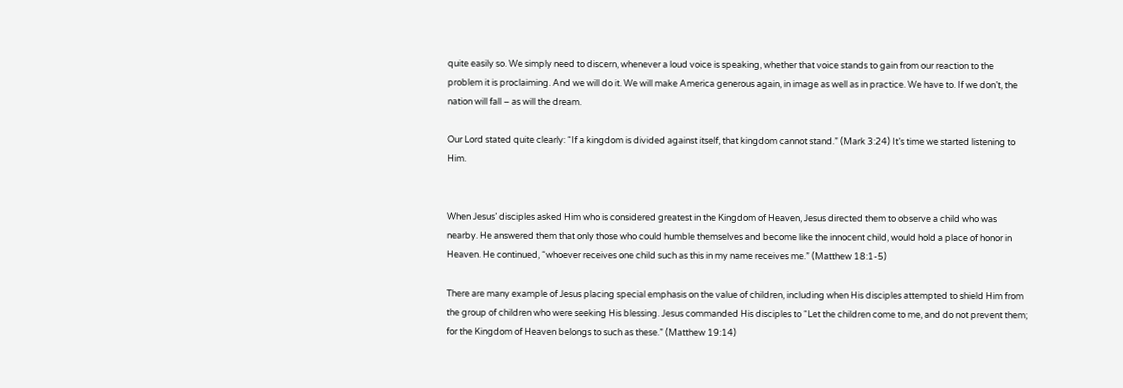quite easily so. We simply need to discern, whenever a loud voice is speaking, whether that voice stands to gain from our reaction to the problem it is proclaiming. And we will do it. We will make America generous again, in image as well as in practice. We have to. If we don’t, the nation will fall – as will the dream.

Our Lord stated quite clearly: “If a kingdom is divided against itself, that kingdom cannot stand.” (Mark 3:24) It’s time we started listening to Him.


When Jesus’ disciples asked Him who is considered greatest in the Kingdom of Heaven, Jesus directed them to observe a child who was nearby. He answered them that only those who could humble themselves and become like the innocent child, would hold a place of honor in Heaven. He continued, “whoever receives one child such as this in my name receives me.” (Matthew 18:1-5)

There are many example of Jesus placing special emphasis on the value of children, including when His disciples attempted to shield Him from the group of children who were seeking His blessing. Jesus commanded His disciples to “Let the children come to me, and do not prevent them; for the Kingdom of Heaven belongs to such as these.” (Matthew 19:14)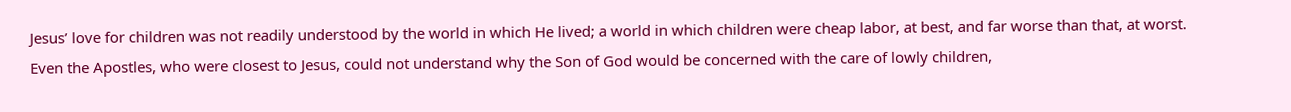Jesus’ love for children was not readily understood by the world in which He lived; a world in which children were cheap labor, at best, and far worse than that, at worst. Even the Apostles, who were closest to Jesus, could not understand why the Son of God would be concerned with the care of lowly children,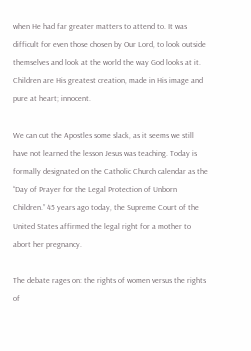when He had far greater matters to attend to. It was difficult for even those chosen by Our Lord, to look outside themselves and look at the world the way God looks at it. Children are His greatest creation, made in His image and pure at heart; innocent.

We can cut the Apostles some slack, as it seems we still have not learned the lesson Jesus was teaching. Today is formally designated on the Catholic Church calendar as the “Day of Prayer for the Legal Protection of Unborn Children.” 45 years ago today, the Supreme Court of the United States affirmed the legal right for a mother to abort her pregnancy.

The debate rages on: the rights of women versus the rights of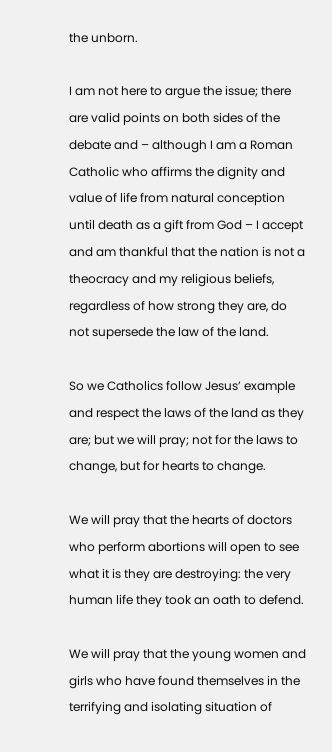the unborn.

I am not here to argue the issue; there are valid points on both sides of the debate and – although I am a Roman Catholic who affirms the dignity and value of life from natural conception until death as a gift from God – I accept and am thankful that the nation is not a theocracy and my religious beliefs, regardless of how strong they are, do not supersede the law of the land.

So we Catholics follow Jesus’ example and respect the laws of the land as they are; but we will pray; not for the laws to change, but for hearts to change.

We will pray that the hearts of doctors who perform abortions will open to see what it is they are destroying: the very human life they took an oath to defend.

We will pray that the young women and girls who have found themselves in the terrifying and isolating situation of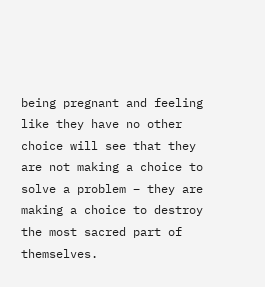being pregnant and feeling like they have no other choice will see that they are not making a choice to solve a problem – they are making a choice to destroy the most sacred part of themselves.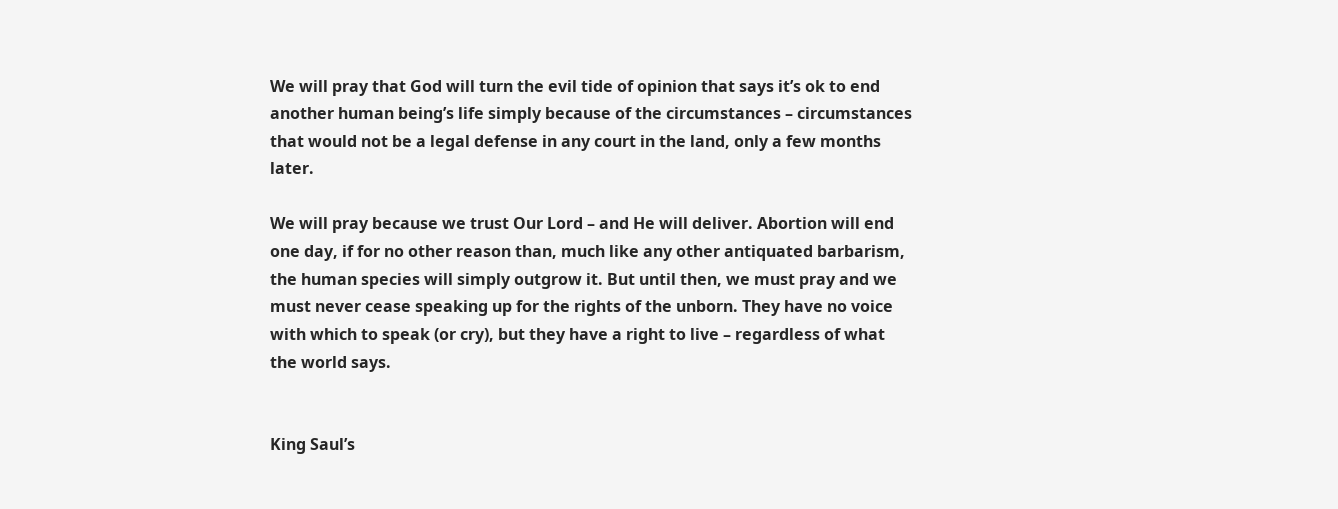We will pray that God will turn the evil tide of opinion that says it’s ok to end another human being’s life simply because of the circumstances – circumstances that would not be a legal defense in any court in the land, only a few months later.

We will pray because we trust Our Lord – and He will deliver. Abortion will end one day, if for no other reason than, much like any other antiquated barbarism, the human species will simply outgrow it. But until then, we must pray and we must never cease speaking up for the rights of the unborn. They have no voice with which to speak (or cry), but they have a right to live – regardless of what the world says.


King Saul’s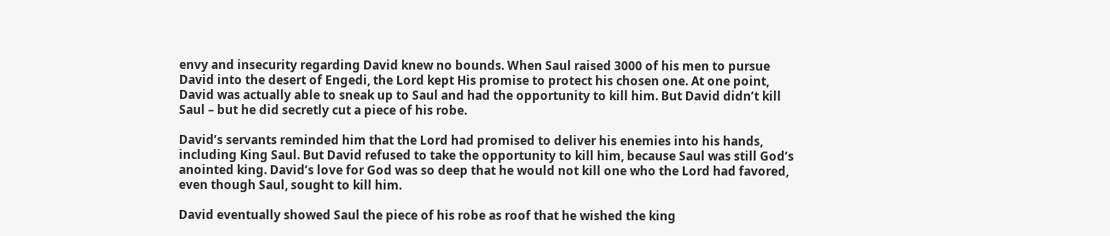envy and insecurity regarding David knew no bounds. When Saul raised 3000 of his men to pursue David into the desert of Engedi, the Lord kept His promise to protect his chosen one. At one point, David was actually able to sneak up to Saul and had the opportunity to kill him. But David didn’t kill Saul – but he did secretly cut a piece of his robe.

David’s servants reminded him that the Lord had promised to deliver his enemies into his hands, including King Saul. But David refused to take the opportunity to kill him, because Saul was still God’s anointed king. David’s love for God was so deep that he would not kill one who the Lord had favored, even though Saul, sought to kill him.

David eventually showed Saul the piece of his robe as roof that he wished the king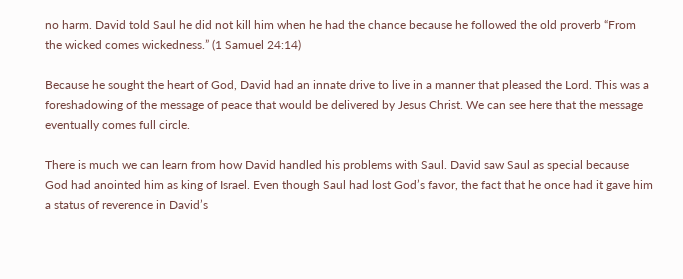no harm. David told Saul he did not kill him when he had the chance because he followed the old proverb “From the wicked comes wickedness.” (1 Samuel 24:14)

Because he sought the heart of God, David had an innate drive to live in a manner that pleased the Lord. This was a foreshadowing of the message of peace that would be delivered by Jesus Christ. We can see here that the message eventually comes full circle.

There is much we can learn from how David handled his problems with Saul. David saw Saul as special because God had anointed him as king of Israel. Even though Saul had lost God’s favor, the fact that he once had it gave him a status of reverence in David’s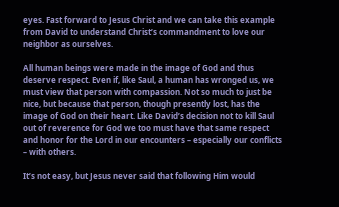eyes. Fast forward to Jesus Christ and we can take this example from David to understand Christ’s commandment to love our neighbor as ourselves.

All human beings were made in the image of God and thus deserve respect. Even if, like Saul, a human has wronged us, we must view that person with compassion. Not so much to just be nice, but because that person, though presently lost, has the image of God on their heart. Like David’s decision not to kill Saul out of reverence for God we too must have that same respect and honor for the Lord in our encounters – especially our conflicts – with others.

It’s not easy, but Jesus never said that following Him would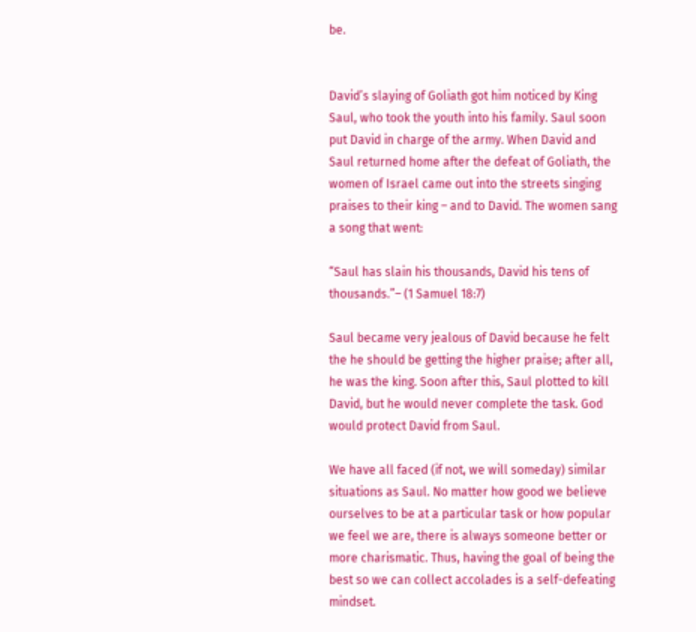be.


David’s slaying of Goliath got him noticed by King Saul, who took the youth into his family. Saul soon put David in charge of the army. When David and Saul returned home after the defeat of Goliath, the women of Israel came out into the streets singing praises to their king – and to David. The women sang a song that went:

“Saul has slain his thousands, David his tens of thousands.”– (1 Samuel 18:7)

Saul became very jealous of David because he felt the he should be getting the higher praise; after all, he was the king. Soon after this, Saul plotted to kill David, but he would never complete the task. God would protect David from Saul.

We have all faced (if not, we will someday) similar situations as Saul. No matter how good we believe ourselves to be at a particular task or how popular we feel we are, there is always someone better or more charismatic. Thus, having the goal of being the best so we can collect accolades is a self-defeating mindset.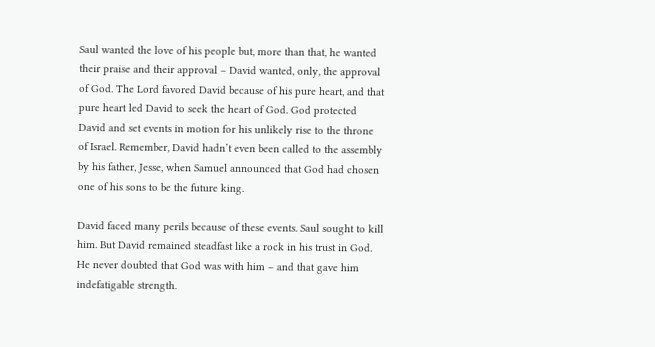Saul wanted the love of his people but, more than that, he wanted their praise and their approval – David wanted, only, the approval of God. The Lord favored David because of his pure heart, and that pure heart led David to seek the heart of God. God protected David and set events in motion for his unlikely rise to the throne of Israel. Remember, David hadn’t even been called to the assembly by his father, Jesse, when Samuel announced that God had chosen one of his sons to be the future king.

David faced many perils because of these events. Saul sought to kill him. But David remained steadfast like a rock in his trust in God. He never doubted that God was with him – and that gave him indefatigable strength.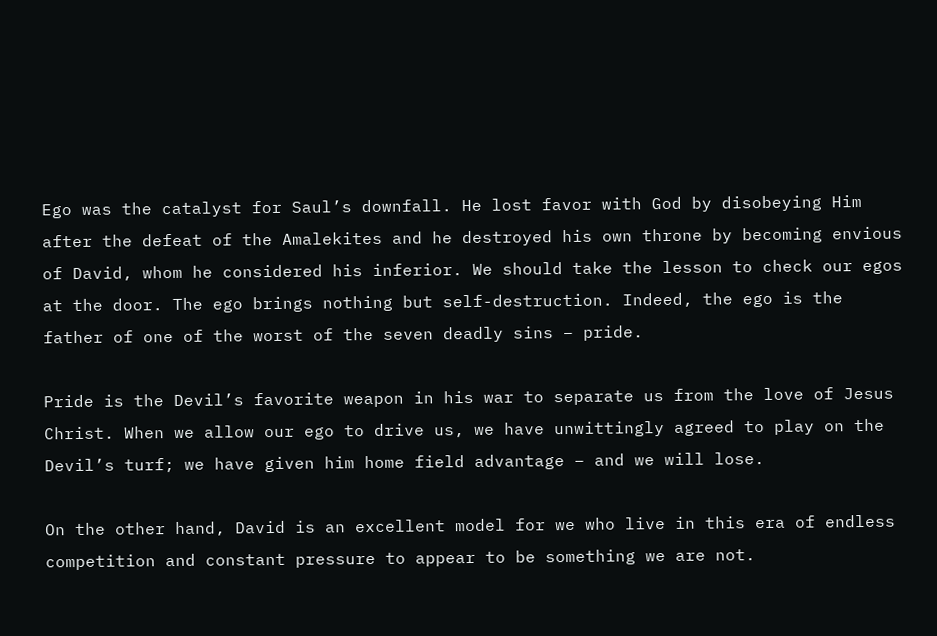Ego was the catalyst for Saul’s downfall. He lost favor with God by disobeying Him after the defeat of the Amalekites and he destroyed his own throne by becoming envious of David, whom he considered his inferior. We should take the lesson to check our egos at the door. The ego brings nothing but self-destruction. Indeed, the ego is the father of one of the worst of the seven deadly sins – pride.

Pride is the Devil’s favorite weapon in his war to separate us from the love of Jesus Christ. When we allow our ego to drive us, we have unwittingly agreed to play on the Devil’s turf; we have given him home field advantage – and we will lose.

On the other hand, David is an excellent model for we who live in this era of endless competition and constant pressure to appear to be something we are not.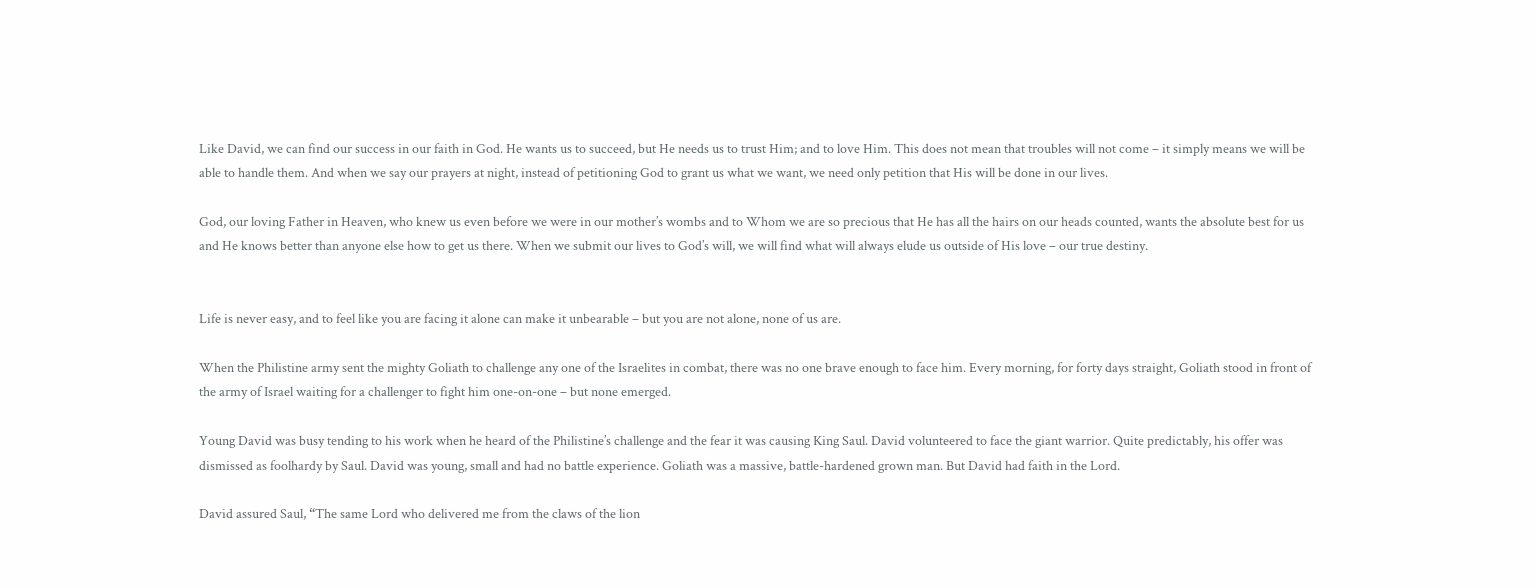Like David, we can find our success in our faith in God. He wants us to succeed, but He needs us to trust Him; and to love Him. This does not mean that troubles will not come – it simply means we will be able to handle them. And when we say our prayers at night, instead of petitioning God to grant us what we want, we need only petition that His will be done in our lives.

God, our loving Father in Heaven, who knew us even before we were in our mother’s wombs and to Whom we are so precious that He has all the hairs on our heads counted, wants the absolute best for us and He knows better than anyone else how to get us there. When we submit our lives to God’s will, we will find what will always elude us outside of His love – our true destiny.


Life is never easy, and to feel like you are facing it alone can make it unbearable – but you are not alone, none of us are.

When the Philistine army sent the mighty Goliath to challenge any one of the Israelites in combat, there was no one brave enough to face him. Every morning, for forty days straight, Goliath stood in front of the army of Israel waiting for a challenger to fight him one-on-one – but none emerged.

Young David was busy tending to his work when he heard of the Philistine’s challenge and the fear it was causing King Saul. David volunteered to face the giant warrior. Quite predictably, his offer was dismissed as foolhardy by Saul. David was young, small and had no battle experience. Goliath was a massive, battle-hardened grown man. But David had faith in the Lord.

David assured Saul, “The same Lord who delivered me from the claws of the lion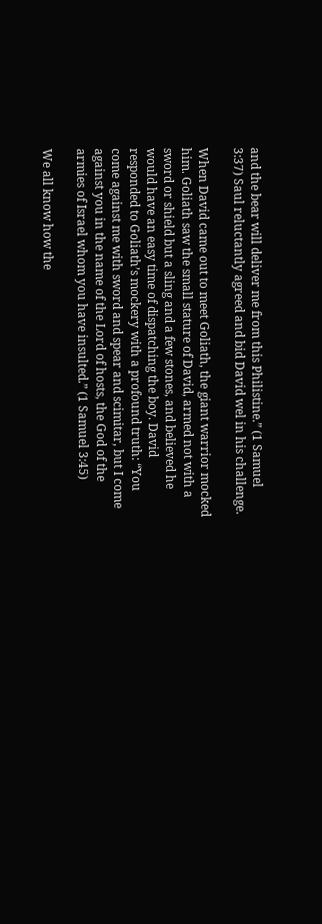and the bear will deliver me from this Philistine.” (1 Samuel 3:37) Saul reluctantly agreed and bid David wel in his challenge.

When David came out to meet Goliath, the giant warrior mocked him. Goliath saw the small stature of David, armed not with a sword or shield but a sling and a few stones, and believed he would have an easy time of dispatching the boy. David responded to Goliath’s mockery with a profound truth: “You come against me with sword and spear and scimitar, but I come against you in the name of the Lord of hosts, the God of the armies of Israel whom you have insulted.” (1 Samuel 3:45)

We all know how the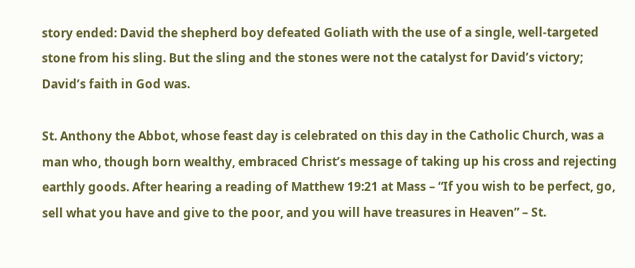story ended: David the shepherd boy defeated Goliath with the use of a single, well-targeted stone from his sling. But the sling and the stones were not the catalyst for David’s victory; David’s faith in God was.

St. Anthony the Abbot, whose feast day is celebrated on this day in the Catholic Church, was a man who, though born wealthy, embraced Christ’s message of taking up his cross and rejecting earthly goods. After hearing a reading of Matthew 19:21 at Mass – “If you wish to be perfect, go, sell what you have and give to the poor, and you will have treasures in Heaven” – St.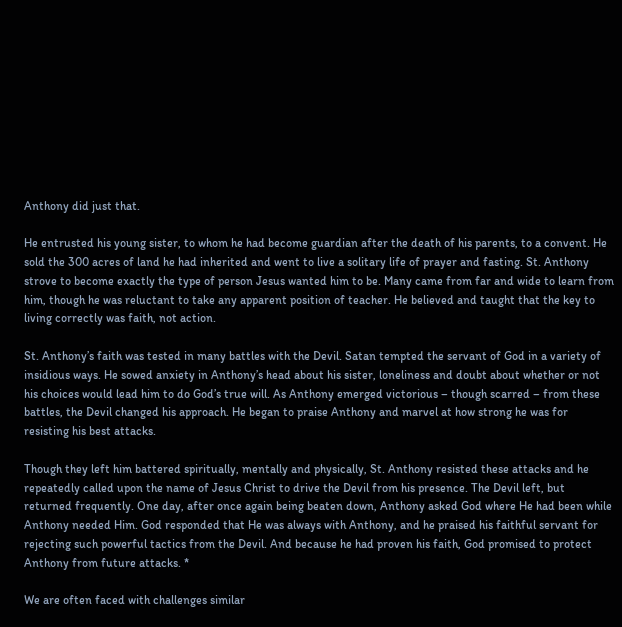Anthony did just that.

He entrusted his young sister, to whom he had become guardian after the death of his parents, to a convent. He sold the 300 acres of land he had inherited and went to live a solitary life of prayer and fasting. St. Anthony strove to become exactly the type of person Jesus wanted him to be. Many came from far and wide to learn from him, though he was reluctant to take any apparent position of teacher. He believed and taught that the key to living correctly was faith, not action.

St. Anthony’s faith was tested in many battles with the Devil. Satan tempted the servant of God in a variety of insidious ways. He sowed anxiety in Anthony’s head about his sister, loneliness and doubt about whether or not his choices would lead him to do God’s true will. As Anthony emerged victorious – though scarred – from these battles, the Devil changed his approach. He began to praise Anthony and marvel at how strong he was for resisting his best attacks.

Though they left him battered spiritually, mentally and physically, St. Anthony resisted these attacks and he repeatedly called upon the name of Jesus Christ to drive the Devil from his presence. The Devil left, but returned frequently. One day, after once again being beaten down, Anthony asked God where He had been while Anthony needed Him. God responded that He was always with Anthony, and he praised his faithful servant for rejecting such powerful tactics from the Devil. And because he had proven his faith, God promised to protect Anthony from future attacks. *

We are often faced with challenges similar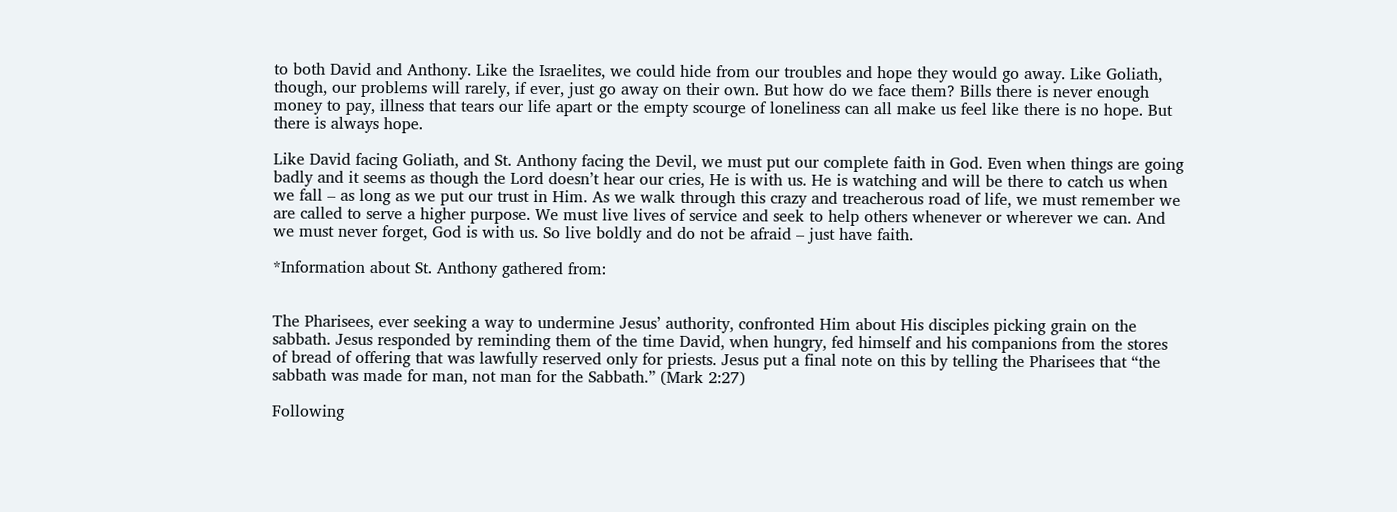to both David and Anthony. Like the Israelites, we could hide from our troubles and hope they would go away. Like Goliath, though, our problems will rarely, if ever, just go away on their own. But how do we face them? Bills there is never enough money to pay, illness that tears our life apart or the empty scourge of loneliness can all make us feel like there is no hope. But there is always hope.

Like David facing Goliath, and St. Anthony facing the Devil, we must put our complete faith in God. Even when things are going badly and it seems as though the Lord doesn’t hear our cries, He is with us. He is watching and will be there to catch us when we fall – as long as we put our trust in Him. As we walk through this crazy and treacherous road of life, we must remember we are called to serve a higher purpose. We must live lives of service and seek to help others whenever or wherever we can. And we must never forget, God is with us. So live boldly and do not be afraid – just have faith.

*Information about St. Anthony gathered from:


The Pharisees, ever seeking a way to undermine Jesus’ authority, confronted Him about His disciples picking grain on the sabbath. Jesus responded by reminding them of the time David, when hungry, fed himself and his companions from the stores of bread of offering that was lawfully reserved only for priests. Jesus put a final note on this by telling the Pharisees that “the sabbath was made for man, not man for the Sabbath.” (Mark 2:27)

Following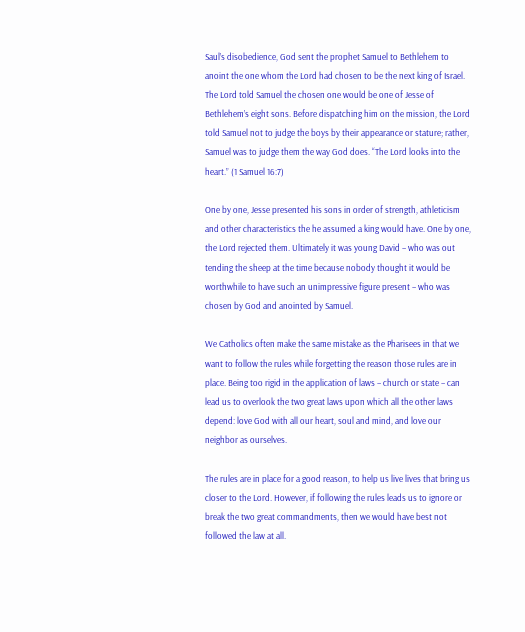Saul’s disobedience, God sent the prophet Samuel to Bethlehem to anoint the one whom the Lord had chosen to be the next king of Israel. The Lord told Samuel the chosen one would be one of Jesse of Bethlehem’s eight sons. Before dispatching him on the mission, the Lord told Samuel not to judge the boys by their appearance or stature; rather, Samuel was to judge them the way God does. “The Lord looks into the heart.” (1 Samuel 16:7)

One by one, Jesse presented his sons in order of strength, athleticism and other characteristics the he assumed a king would have. One by one, the Lord rejected them. Ultimately it was young David – who was out tending the sheep at the time because nobody thought it would be worthwhile to have such an unimpressive figure present – who was chosen by God and anointed by Samuel.

We Catholics often make the same mistake as the Pharisees in that we want to follow the rules while forgetting the reason those rules are in place. Being too rigid in the application of laws – church or state – can lead us to overlook the two great laws upon which all the other laws depend: love God with all our heart, soul and mind, and love our neighbor as ourselves.

The rules are in place for a good reason, to help us live lives that bring us closer to the Lord. However, if following the rules leads us to ignore or break the two great commandments, then we would have best not followed the law at all.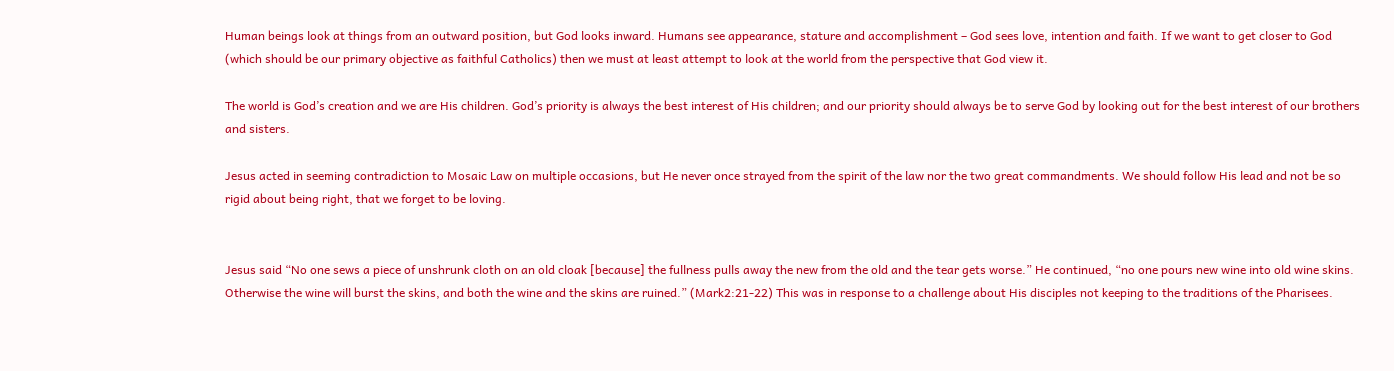Human beings look at things from an outward position, but God looks inward. Humans see appearance, stature and accomplishment – God sees love, intention and faith. If we want to get closer to God (which should be our primary objective as faithful Catholics) then we must at least attempt to look at the world from the perspective that God view it.

The world is God’s creation and we are His children. God’s priority is always the best interest of His children; and our priority should always be to serve God by looking out for the best interest of our brothers and sisters.

Jesus acted in seeming contradiction to Mosaic Law on multiple occasions, but He never once strayed from the spirit of the law nor the two great commandments. We should follow His lead and not be so rigid about being right, that we forget to be loving.


Jesus said “No one sews a piece of unshrunk cloth on an old cloak [because] the fullness pulls away the new from the old and the tear gets worse.” He continued, “no one pours new wine into old wine skins. Otherwise the wine will burst the skins, and both the wine and the skins are ruined.” (Mark2:21-22) This was in response to a challenge about His disciples not keeping to the traditions of the Pharisees.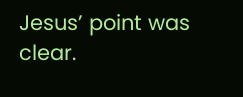Jesus’ point was clear.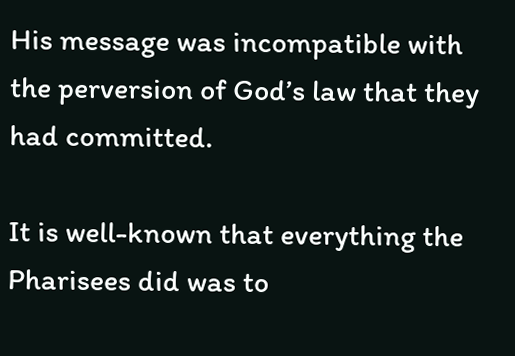His message was incompatible with the perversion of God’s law that they had committed.

It is well-known that everything the Pharisees did was to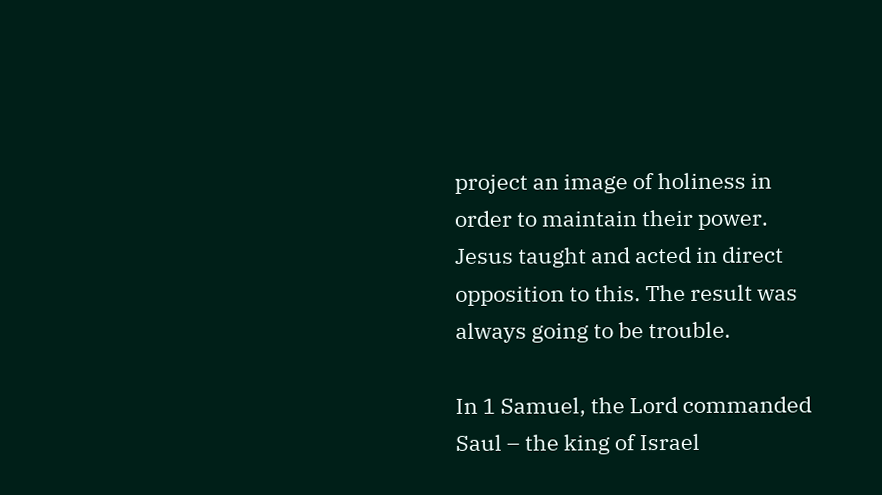project an image of holiness in order to maintain their power. Jesus taught and acted in direct opposition to this. The result was always going to be trouble.

In 1 Samuel, the Lord commanded Saul – the king of Israel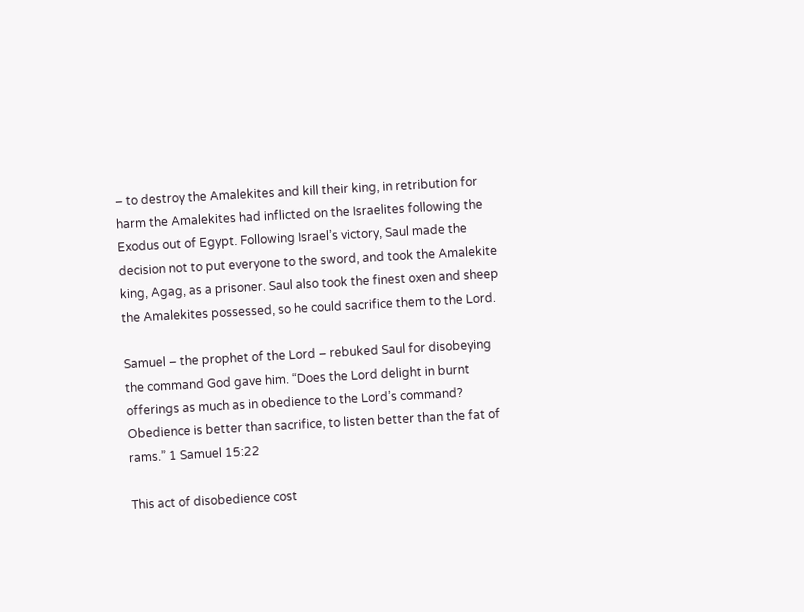– to destroy the Amalekites and kill their king, in retribution for harm the Amalekites had inflicted on the Israelites following the Exodus out of Egypt. Following Israel’s victory, Saul made the decision not to put everyone to the sword, and took the Amalekite king, Agag, as a prisoner. Saul also took the finest oxen and sheep the Amalekites possessed, so he could sacrifice them to the Lord.

Samuel – the prophet of the Lord – rebuked Saul for disobeying the command God gave him. “Does the Lord delight in burnt offerings as much as in obedience to the Lord’s command? Obedience is better than sacrifice, to listen better than the fat of rams.” 1 Samuel 15:22

This act of disobedience cost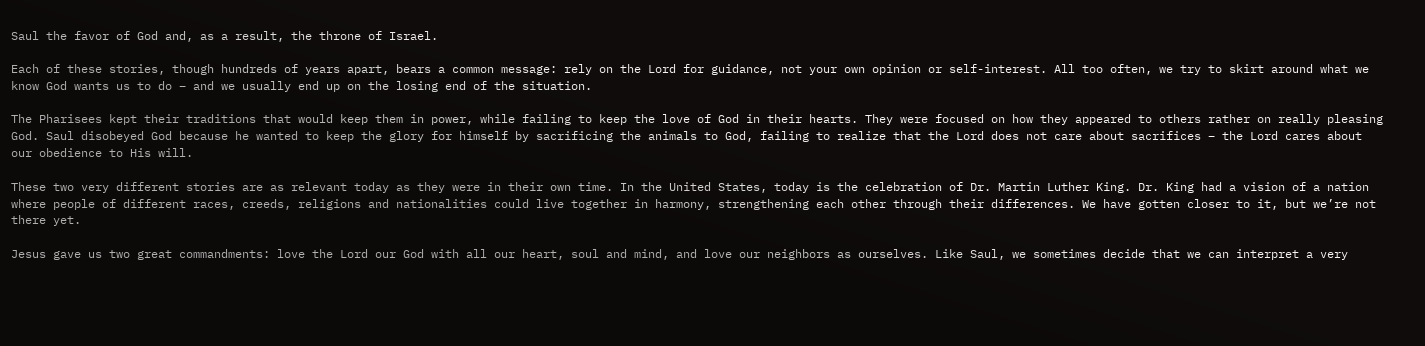Saul the favor of God and, as a result, the throne of Israel.

Each of these stories, though hundreds of years apart, bears a common message: rely on the Lord for guidance, not your own opinion or self-interest. All too often, we try to skirt around what we know God wants us to do – and we usually end up on the losing end of the situation.

The Pharisees kept their traditions that would keep them in power, while failing to keep the love of God in their hearts. They were focused on how they appeared to others rather on really pleasing God. Saul disobeyed God because he wanted to keep the glory for himself by sacrificing the animals to God, failing to realize that the Lord does not care about sacrifices – the Lord cares about our obedience to His will.

These two very different stories are as relevant today as they were in their own time. In the United States, today is the celebration of Dr. Martin Luther King. Dr. King had a vision of a nation where people of different races, creeds, religions and nationalities could live together in harmony, strengthening each other through their differences. We have gotten closer to it, but we’re not there yet.

Jesus gave us two great commandments: love the Lord our God with all our heart, soul and mind, and love our neighbors as ourselves. Like Saul, we sometimes decide that we can interpret a very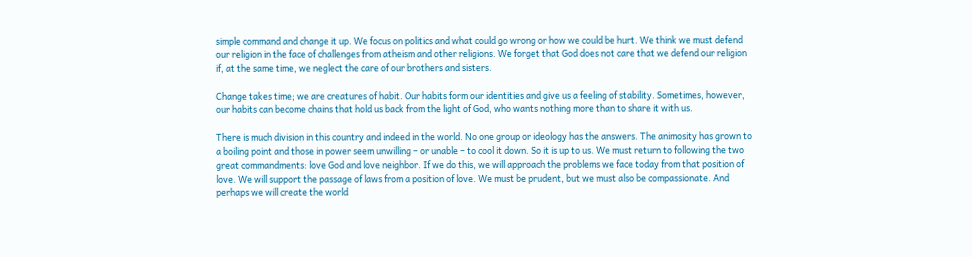simple command and change it up. We focus on politics and what could go wrong or how we could be hurt. We think we must defend our religion in the face of challenges from atheism and other religions. We forget that God does not care that we defend our religion if, at the same time, we neglect the care of our brothers and sisters.

Change takes time; we are creatures of habit. Our habits form our identities and give us a feeling of stability. Sometimes, however, our habits can become chains that hold us back from the light of God, who wants nothing more than to share it with us.

There is much division in this country and indeed in the world. No one group or ideology has the answers. The animosity has grown to a boiling point and those in power seem unwilling – or unable – to cool it down. So it is up to us. We must return to following the two great commandments: love God and love neighbor. If we do this, we will approach the problems we face today from that position of love. We will support the passage of laws from a position of love. We must be prudent, but we must also be compassionate. And perhaps we will create the world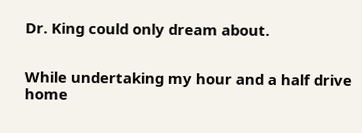Dr. King could only dream about.


While undertaking my hour and a half drive home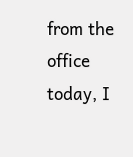from the office today, I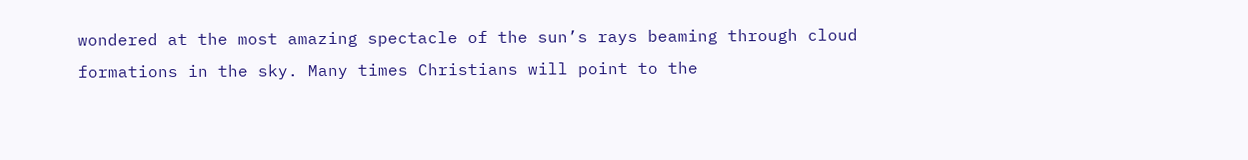wondered at the most amazing spectacle of the sun’s rays beaming through cloud formations in the sky. Many times Christians will point to the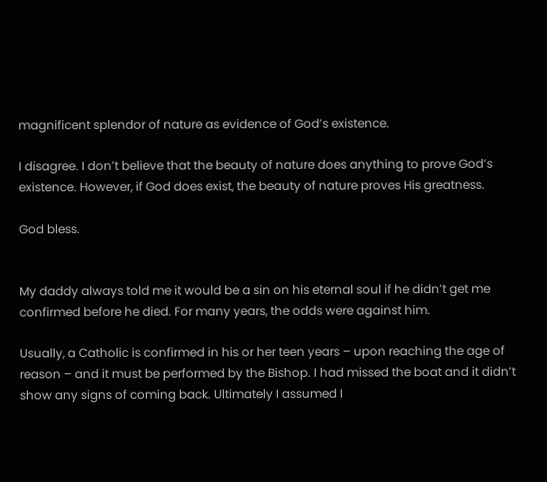magnificent splendor of nature as evidence of God’s existence.

I disagree. I don’t believe that the beauty of nature does anything to prove God’s existence. However, if God does exist, the beauty of nature proves His greatness.

God bless.


My daddy always told me it would be a sin on his eternal soul if he didn’t get me confirmed before he died. For many years, the odds were against him.

Usually, a Catholic is confirmed in his or her teen years – upon reaching the age of reason – and it must be performed by the Bishop. I had missed the boat and it didn’t show any signs of coming back. Ultimately I assumed I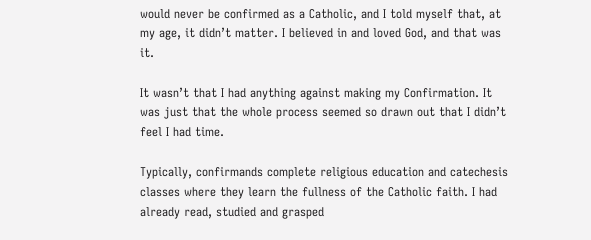would never be confirmed as a Catholic, and I told myself that, at my age, it didn’t matter. I believed in and loved God, and that was it.

It wasn’t that I had anything against making my Confirmation. It was just that the whole process seemed so drawn out that I didn’t feel I had time.

Typically, confirmands complete religious education and catechesis classes where they learn the fullness of the Catholic faith. I had already read, studied and grasped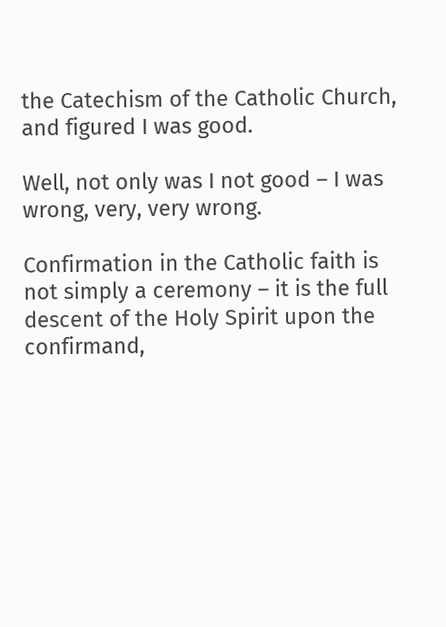the Catechism of the Catholic Church, and figured I was good.

Well, not only was I not good – I was wrong, very, very wrong.

Confirmation in the Catholic faith is not simply a ceremony – it is the full descent of the Holy Spirit upon the confirmand,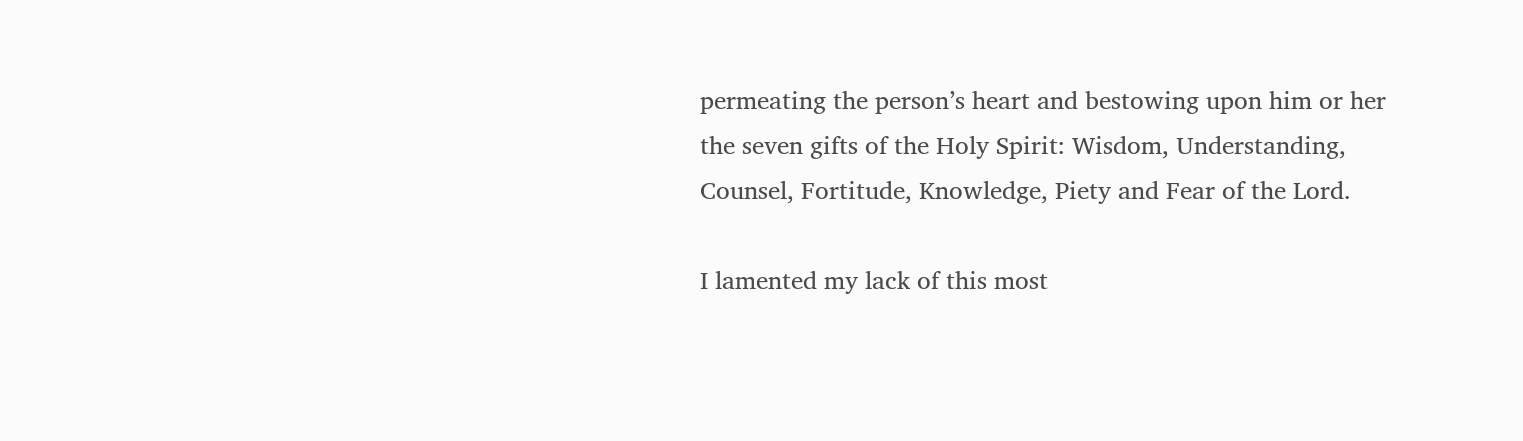permeating the person’s heart and bestowing upon him or her the seven gifts of the Holy Spirit: Wisdom, Understanding, Counsel, Fortitude, Knowledge, Piety and Fear of the Lord.

I lamented my lack of this most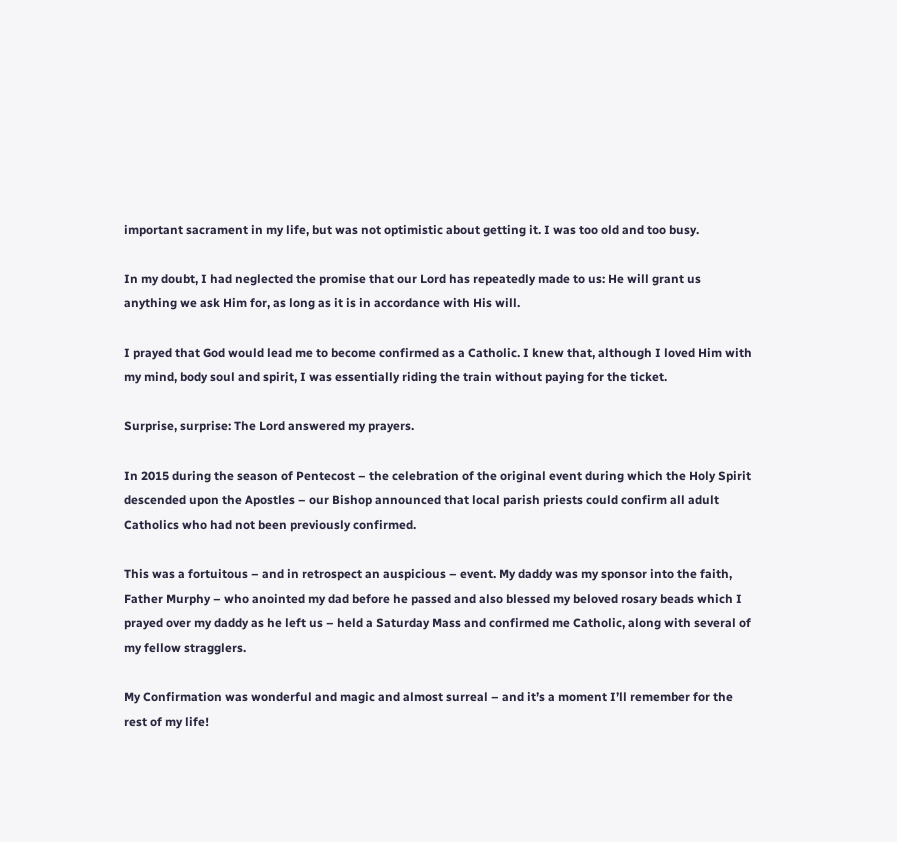important sacrament in my life, but was not optimistic about getting it. I was too old and too busy.

In my doubt, I had neglected the promise that our Lord has repeatedly made to us: He will grant us anything we ask Him for, as long as it is in accordance with His will.

I prayed that God would lead me to become confirmed as a Catholic. I knew that, although I loved Him with my mind, body soul and spirit, I was essentially riding the train without paying for the ticket.

Surprise, surprise: The Lord answered my prayers.

In 2015 during the season of Pentecost – the celebration of the original event during which the Holy Spirit descended upon the Apostles – our Bishop announced that local parish priests could confirm all adult Catholics who had not been previously confirmed.

This was a fortuitous – and in retrospect an auspicious – event. My daddy was my sponsor into the faith, Father Murphy – who anointed my dad before he passed and also blessed my beloved rosary beads which I prayed over my daddy as he left us – held a Saturday Mass and confirmed me Catholic, along with several of my fellow stragglers.

My Confirmation was wonderful and magic and almost surreal – and it’s a moment I’ll remember for the rest of my life!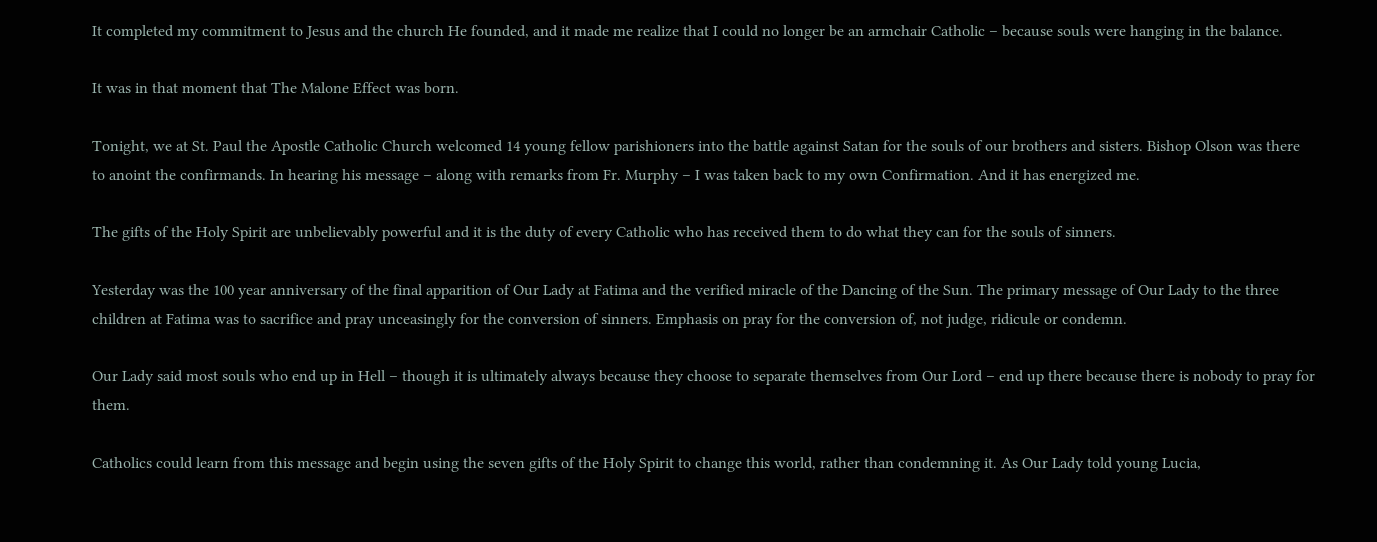It completed my commitment to Jesus and the church He founded, and it made me realize that I could no longer be an armchair Catholic – because souls were hanging in the balance.

It was in that moment that The Malone Effect was born.

Tonight, we at St. Paul the Apostle Catholic Church welcomed 14 young fellow parishioners into the battle against Satan for the souls of our brothers and sisters. Bishop Olson was there to anoint the confirmands. In hearing his message – along with remarks from Fr. Murphy – I was taken back to my own Confirmation. And it has energized me.

The gifts of the Holy Spirit are unbelievably powerful and it is the duty of every Catholic who has received them to do what they can for the souls of sinners.

Yesterday was the 100 year anniversary of the final apparition of Our Lady at Fatima and the verified miracle of the Dancing of the Sun. The primary message of Our Lady to the three children at Fatima was to sacrifice and pray unceasingly for the conversion of sinners. Emphasis on pray for the conversion of, not judge, ridicule or condemn.

Our Lady said most souls who end up in Hell – though it is ultimately always because they choose to separate themselves from Our Lord – end up there because there is nobody to pray for them.

Catholics could learn from this message and begin using the seven gifts of the Holy Spirit to change this world, rather than condemning it. As Our Lady told young Lucia,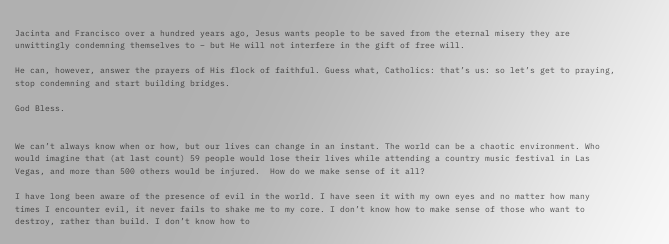Jacinta and Francisco over a hundred years ago, Jesus wants people to be saved from the eternal misery they are unwittingly condemning themselves to – but He will not interfere in the gift of free will.

He can, however, answer the prayers of His flock of faithful. Guess what, Catholics: that’s us: so let’s get to praying, stop condemning and start building bridges.

God Bless.


We can’t always know when or how, but our lives can change in an instant. The world can be a chaotic environment. Who would imagine that (at last count) 59 people would lose their lives while attending a country music festival in Las Vegas, and more than 500 others would be injured.  How do we make sense of it all?

I have long been aware of the presence of evil in the world. I have seen it with my own eyes and no matter how many times I encounter evil, it never fails to shake me to my core. I don’t know how to make sense of those who want to destroy, rather than build. I don’t know how to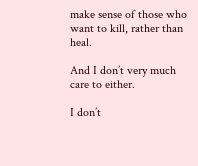make sense of those who want to kill, rather than heal.

And I don’t very much care to either.

I don’t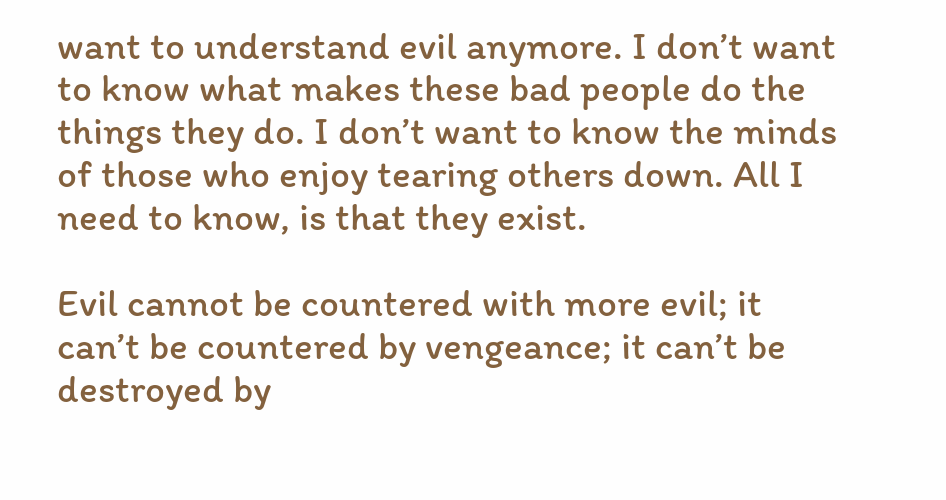want to understand evil anymore. I don’t want to know what makes these bad people do the things they do. I don’t want to know the minds of those who enjoy tearing others down. All I need to know, is that they exist.

Evil cannot be countered with more evil; it can’t be countered by vengeance; it can’t be destroyed by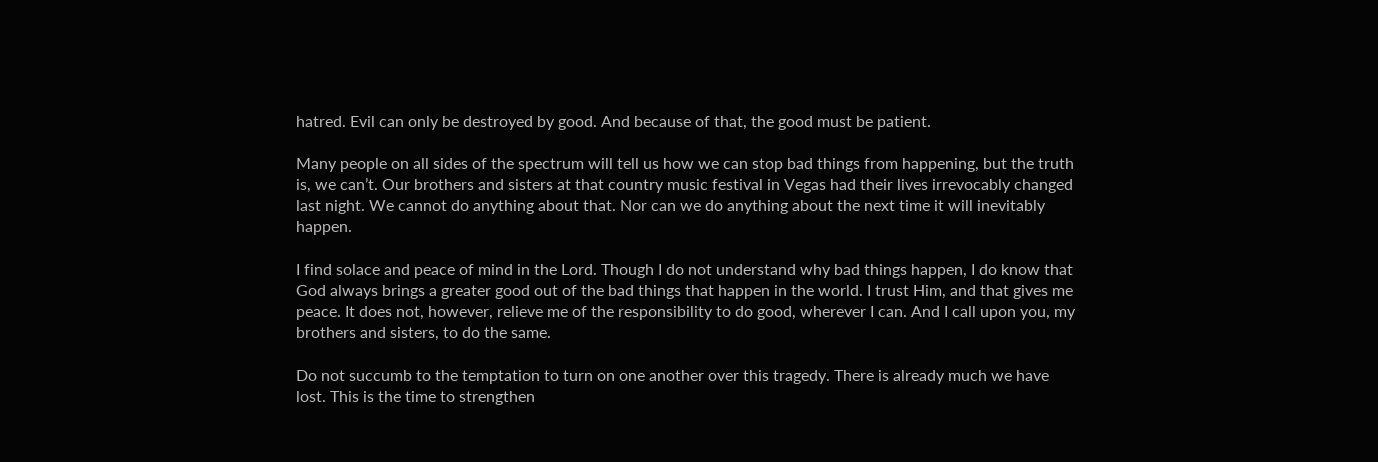hatred. Evil can only be destroyed by good. And because of that, the good must be patient.

Many people on all sides of the spectrum will tell us how we can stop bad things from happening, but the truth is, we can’t. Our brothers and sisters at that country music festival in Vegas had their lives irrevocably changed last night. We cannot do anything about that. Nor can we do anything about the next time it will inevitably happen.

I find solace and peace of mind in the Lord. Though I do not understand why bad things happen, I do know that God always brings a greater good out of the bad things that happen in the world. I trust Him, and that gives me peace. It does not, however, relieve me of the responsibility to do good, wherever I can. And I call upon you, my brothers and sisters, to do the same.

Do not succumb to the temptation to turn on one another over this tragedy. There is already much we have lost. This is the time to strengthen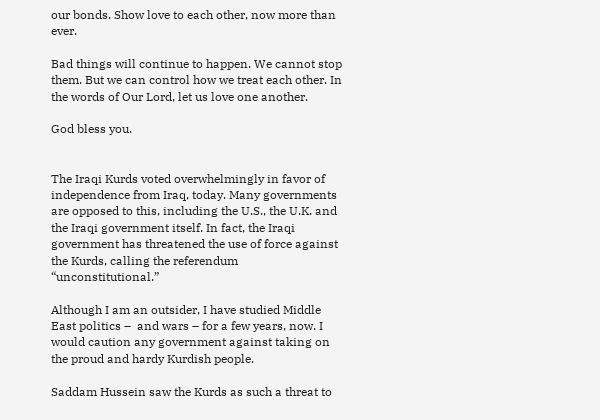our bonds. Show love to each other, now more than ever.

Bad things will continue to happen. We cannot stop them. But we can control how we treat each other. In the words of Our Lord, let us love one another.

God bless you.


The Iraqi Kurds voted overwhelmingly in favor of independence from Iraq, today. Many governments are opposed to this, including the U.S., the U.K. and the Iraqi government itself. In fact, the Iraqi government has threatened the use of force against the Kurds, calling the referendum “unconstitutional.”

Although I am an outsider, I have studied Middle East politics –  and wars – for a few years, now. I would caution any government against taking on the proud and hardy Kurdish people.

Saddam Hussein saw the Kurds as such a threat to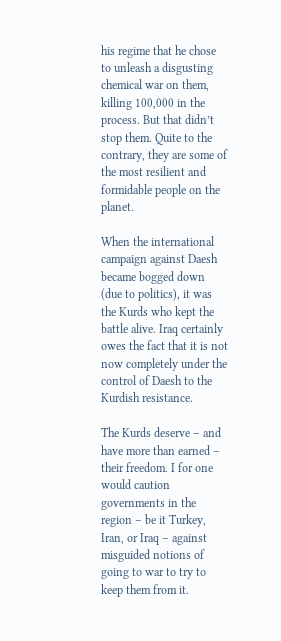his regime that he chose to unleash a disgusting chemical war on them, killing 100,000 in the process. But that didn’t stop them. Quite to the contrary, they are some of the most resilient and formidable people on the planet.

When the international campaign against Daesh became bogged down (due to politics), it was the Kurds who kept the  battle alive. Iraq certainly owes the fact that it is not now completely under the control of Daesh to the Kurdish resistance.

The Kurds deserve – and have more than earned – their freedom. I for one would caution governments in the region – be it Turkey, Iran, or Iraq – against misguided notions of going to war to try to keep them from it.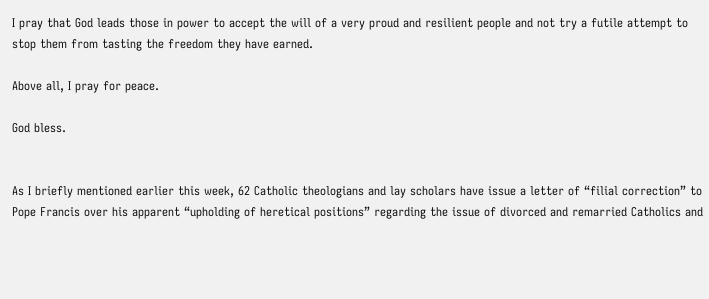I pray that God leads those in power to accept the will of a very proud and resilient people and not try a futile attempt to stop them from tasting the freedom they have earned.

Above all, I pray for peace.

God bless.


As I briefly mentioned earlier this week, 62 Catholic theologians and lay scholars have issue a letter of “filial correction” to Pope Francis over his apparent “upholding of heretical positions” regarding the issue of divorced and remarried Catholics and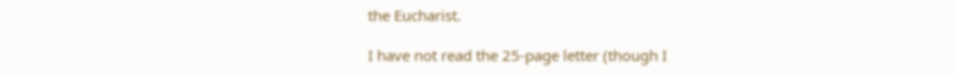the Eucharist.

I have not read the 25-page letter (though I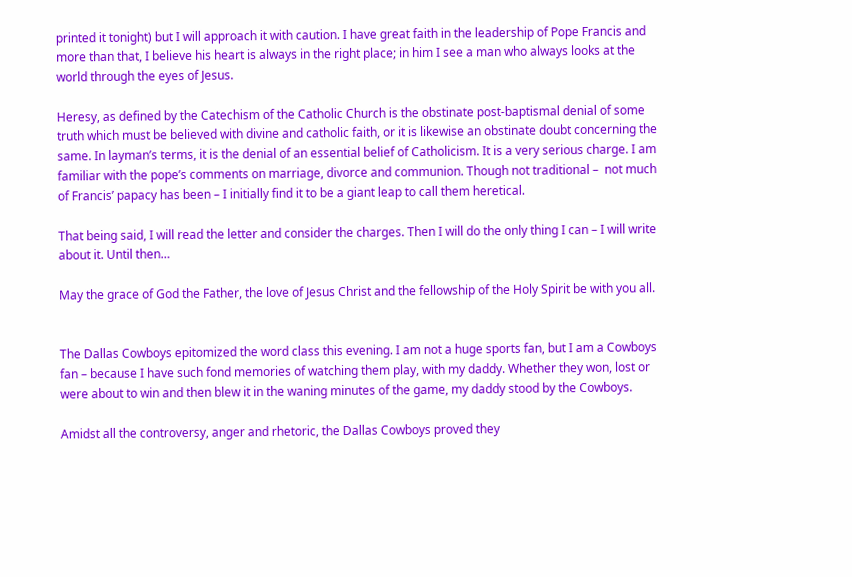printed it tonight) but I will approach it with caution. I have great faith in the leadership of Pope Francis and more than that, I believe his heart is always in the right place; in him I see a man who always looks at the world through the eyes of Jesus.

Heresy, as defined by the Catechism of the Catholic Church is the obstinate post-baptismal denial of some truth which must be believed with divine and catholic faith, or it is likewise an obstinate doubt concerning the same. In layman’s terms, it is the denial of an essential belief of Catholicism. It is a very serious charge. I am familiar with the pope’s comments on marriage, divorce and communion. Though not traditional –  not much of Francis’ papacy has been – I initially find it to be a giant leap to call them heretical.

That being said, I will read the letter and consider the charges. Then I will do the only thing I can – I will write about it. Until then…

May the grace of God the Father, the love of Jesus Christ and the fellowship of the Holy Spirit be with you all.


The Dallas Cowboys epitomized the word class this evening. I am not a huge sports fan, but I am a Cowboys fan – because I have such fond memories of watching them play, with my daddy. Whether they won, lost or were about to win and then blew it in the waning minutes of the game, my daddy stood by the Cowboys.

Amidst all the controversy, anger and rhetoric, the Dallas Cowboys proved they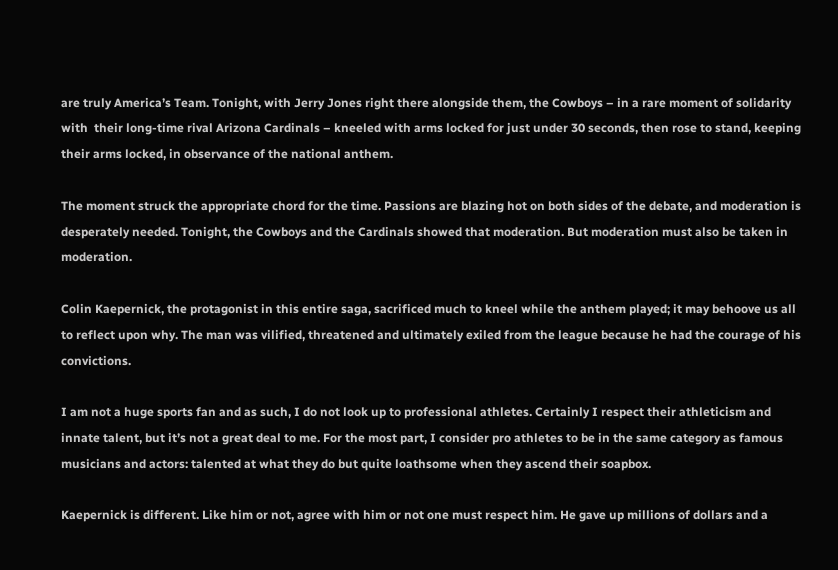are truly America’s Team. Tonight, with Jerry Jones right there alongside them, the Cowboys – in a rare moment of solidarity with  their long-time rival Arizona Cardinals – kneeled with arms locked for just under 30 seconds, then rose to stand, keeping their arms locked, in observance of the national anthem.

The moment struck the appropriate chord for the time. Passions are blazing hot on both sides of the debate, and moderation is desperately needed. Tonight, the Cowboys and the Cardinals showed that moderation. But moderation must also be taken in moderation.

Colin Kaepernick, the protagonist in this entire saga, sacrificed much to kneel while the anthem played; it may behoove us all to reflect upon why. The man was vilified, threatened and ultimately exiled from the league because he had the courage of his convictions.

I am not a huge sports fan and as such, I do not look up to professional athletes. Certainly I respect their athleticism and innate talent, but it’s not a great deal to me. For the most part, I consider pro athletes to be in the same category as famous musicians and actors: talented at what they do but quite loathsome when they ascend their soapbox.

Kaepernick is different. Like him or not, agree with him or not one must respect him. He gave up millions of dollars and a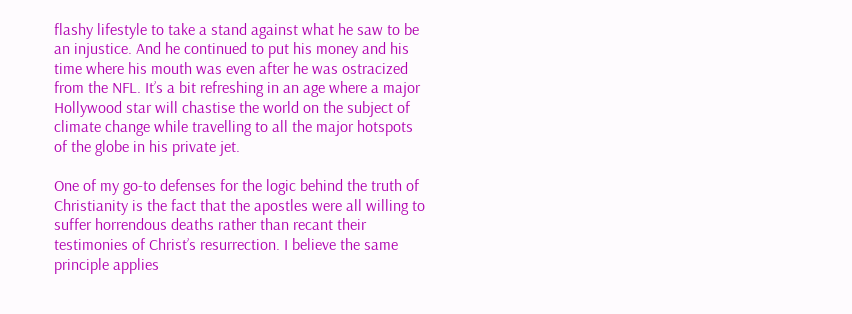flashy lifestyle to take a stand against what he saw to be an injustice. And he continued to put his money and his time where his mouth was even after he was ostracized from the NFL. It’s a bit refreshing in an age where a major Hollywood star will chastise the world on the subject of climate change while travelling to all the major hotspots of the globe in his private jet.

One of my go-to defenses for the logic behind the truth of Christianity is the fact that the apostles were all willing to suffer horrendous deaths rather than recant their testimonies of Christ’s resurrection. I believe the same principle applies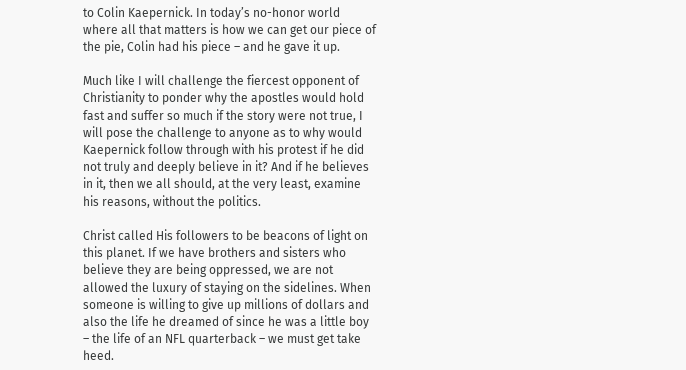to Colin Kaepernick. In today’s no-honor world where all that matters is how we can get our piece of the pie, Colin had his piece – and he gave it up.

Much like I will challenge the fiercest opponent of Christianity to ponder why the apostles would hold fast and suffer so much if the story were not true, I will pose the challenge to anyone as to why would Kaepernick follow through with his protest if he did not truly and deeply believe in it? And if he believes in it, then we all should, at the very least, examine his reasons, without the politics.

Christ called His followers to be beacons of light on this planet. If we have brothers and sisters who believe they are being oppressed, we are not allowed the luxury of staying on the sidelines. When someone is willing to give up millions of dollars and also the life he dreamed of since he was a little boy – the life of an NFL quarterback – we must get take heed.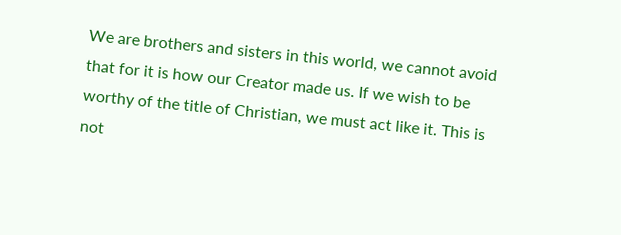We are brothers and sisters in this world, we cannot avoid that for it is how our Creator made us. If we wish to be worthy of the title of Christian, we must act like it. This is not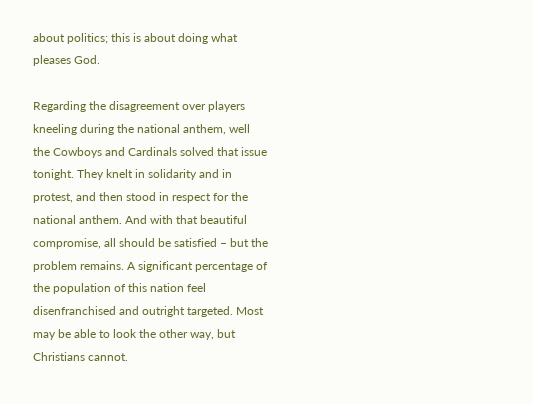about politics; this is about doing what pleases God.

Regarding the disagreement over players kneeling during the national anthem, well the Cowboys and Cardinals solved that issue tonight. They knelt in solidarity and in protest, and then stood in respect for the national anthem. And with that beautiful compromise, all should be satisfied – but the problem remains. A significant percentage of the population of this nation feel disenfranchised and outright targeted. Most may be able to look the other way, but Christians cannot.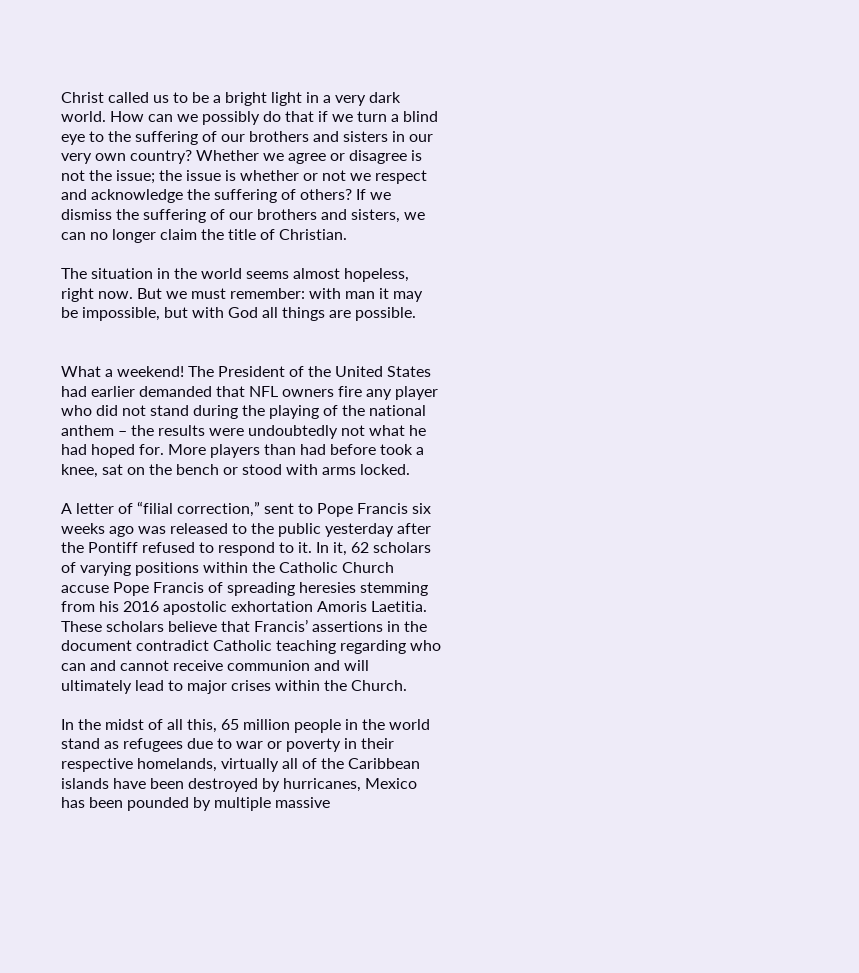Christ called us to be a bright light in a very dark world. How can we possibly do that if we turn a blind eye to the suffering of our brothers and sisters in our very own country? Whether we agree or disagree is not the issue; the issue is whether or not we respect and acknowledge the suffering of others? If we dismiss the suffering of our brothers and sisters, we can no longer claim the title of Christian.

The situation in the world seems almost hopeless, right now. But we must remember: with man it may be impossible, but with God all things are possible.


What a weekend! The President of the United States had earlier demanded that NFL owners fire any player who did not stand during the playing of the national anthem – the results were undoubtedly not what he had hoped for. More players than had before took a knee, sat on the bench or stood with arms locked.

A letter of “filial correction,” sent to Pope Francis six weeks ago was released to the public yesterday after the Pontiff refused to respond to it. In it, 62 scholars of varying positions within the Catholic Church accuse Pope Francis of spreading heresies stemming from his 2016 apostolic exhortation Amoris Laetitia. These scholars believe that Francis’ assertions in the document contradict Catholic teaching regarding who can and cannot receive communion and will ultimately lead to major crises within the Church.

In the midst of all this, 65 million people in the world stand as refugees due to war or poverty in their respective homelands, virtually all of the Caribbean islands have been destroyed by hurricanes, Mexico has been pounded by multiple massive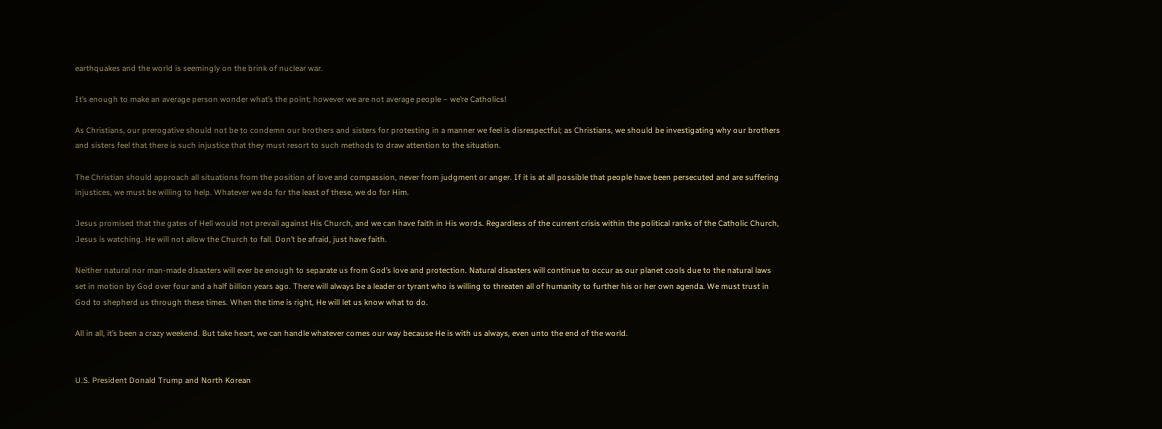earthquakes and the world is seemingly on the brink of nuclear war.

It’s enough to make an average person wonder what’s the point; however we are not average people – we’re Catholics!

As Christians, our prerogative should not be to condemn our brothers and sisters for protesting in a manner we feel is disrespectful; as Christians, we should be investigating why our brothers and sisters feel that there is such injustice that they must resort to such methods to draw attention to the situation.

The Christian should approach all situations from the position of love and compassion, never from judgment or anger. If it is at all possible that people have been persecuted and are suffering injustices, we must be willing to help. Whatever we do for the least of these, we do for Him.

Jesus promised that the gates of Hell would not prevail against His Church, and we can have faith in His words. Regardless of the current crisis within the political ranks of the Catholic Church, Jesus is watching. He will not allow the Church to fall. Don’t be afraid, just have faith.

Neither natural nor man-made disasters will ever be enough to separate us from God’s love and protection. Natural disasters will continue to occur as our planet cools due to the natural laws set in motion by God over four and a half billion years ago. There will always be a leader or tyrant who is willing to threaten all of humanity to further his or her own agenda. We must trust in God to shepherd us through these times. When the time is right, He will let us know what to do.

All in all, it’s been a crazy weekend. But take heart, we can handle whatever comes our way because He is with us always, even unto the end of the world.


U.S. President Donald Trump and North Korean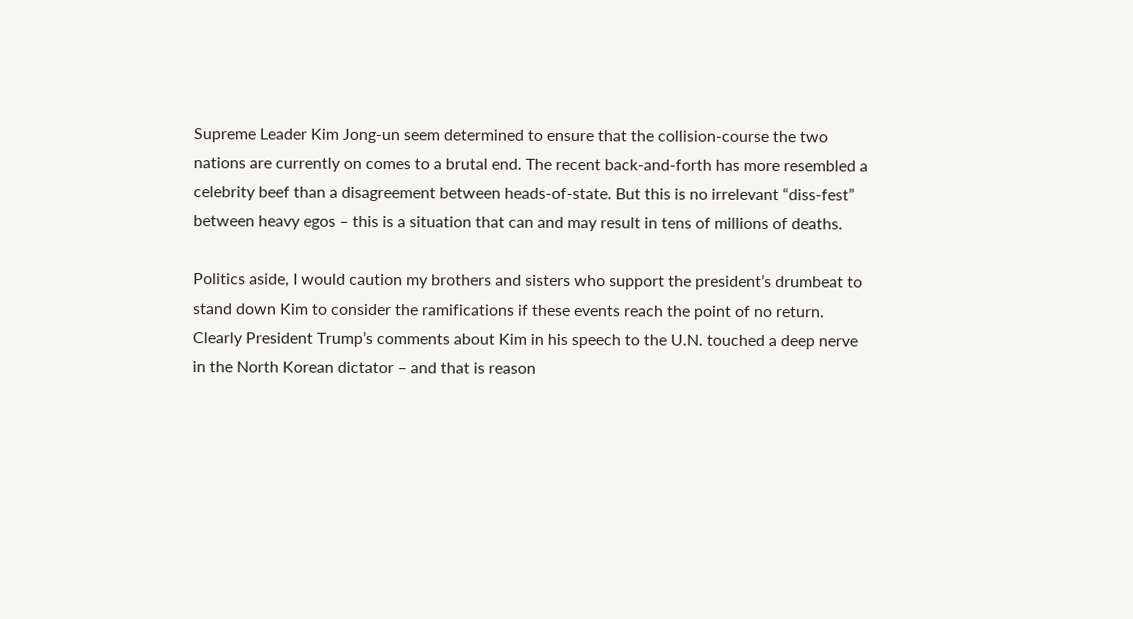Supreme Leader Kim Jong-un seem determined to ensure that the collision-course the two nations are currently on comes to a brutal end. The recent back-and-forth has more resembled a celebrity beef than a disagreement between heads-of-state. But this is no irrelevant “diss-fest” between heavy egos – this is a situation that can and may result in tens of millions of deaths.

Politics aside, I would caution my brothers and sisters who support the president’s drumbeat to stand down Kim to consider the ramifications if these events reach the point of no return. Clearly President Trump’s comments about Kim in his speech to the U.N. touched a deep nerve in the North Korean dictator – and that is reason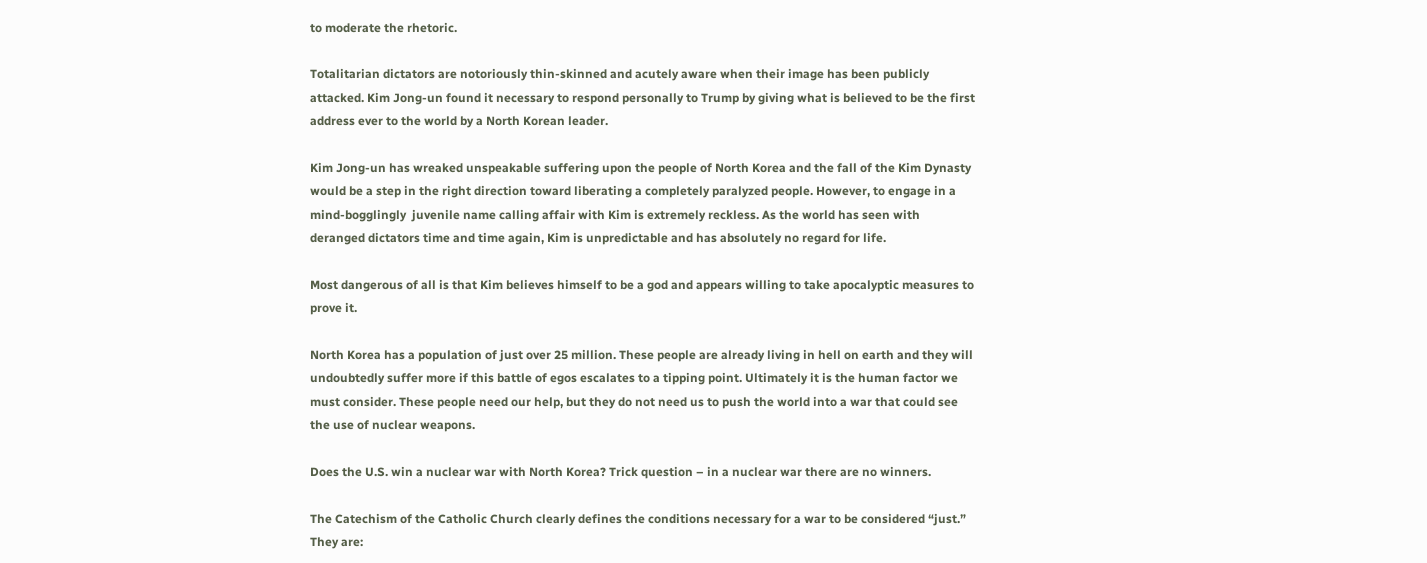to moderate the rhetoric.

Totalitarian dictators are notoriously thin-skinned and acutely aware when their image has been publicly attacked. Kim Jong-un found it necessary to respond personally to Trump by giving what is believed to be the first address ever to the world by a North Korean leader.

Kim Jong-un has wreaked unspeakable suffering upon the people of North Korea and the fall of the Kim Dynasty would be a step in the right direction toward liberating a completely paralyzed people. However, to engage in a mind-bogglingly  juvenile name calling affair with Kim is extremely reckless. As the world has seen with deranged dictators time and time again, Kim is unpredictable and has absolutely no regard for life.

Most dangerous of all is that Kim believes himself to be a god and appears willing to take apocalyptic measures to prove it.

North Korea has a population of just over 25 million. These people are already living in hell on earth and they will undoubtedly suffer more if this battle of egos escalates to a tipping point. Ultimately it is the human factor we must consider. These people need our help, but they do not need us to push the world into a war that could see the use of nuclear weapons.

Does the U.S. win a nuclear war with North Korea? Trick question – in a nuclear war there are no winners.

The Catechism of the Catholic Church clearly defines the conditions necessary for a war to be considered “just.” They are: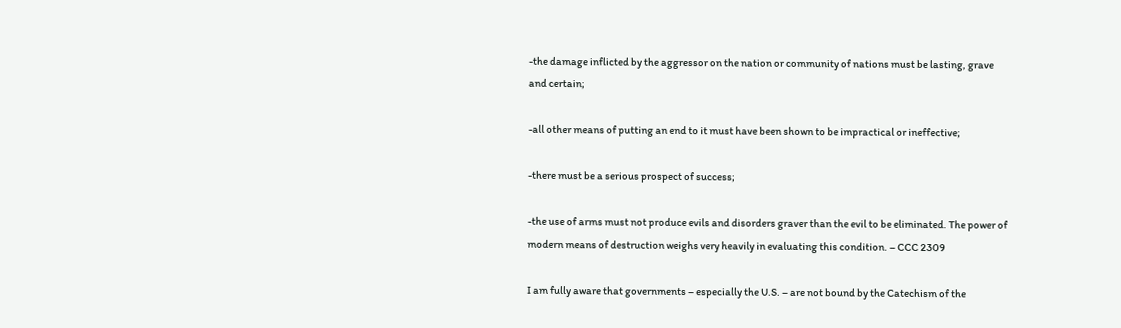-the damage inflicted by the aggressor on the nation or community of nations must be lasting, grave and certain;

-all other means of putting an end to it must have been shown to be impractical or ineffective;

-there must be a serious prospect of success;

-the use of arms must not produce evils and disorders graver than the evil to be eliminated. The power of modern means of destruction weighs very heavily in evaluating this condition. – CCC 2309

I am fully aware that governments – especially the U.S. – are not bound by the Catechism of the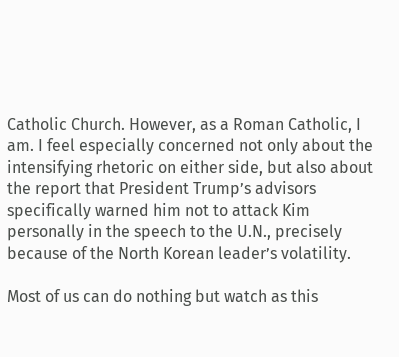Catholic Church. However, as a Roman Catholic, I am. I feel especially concerned not only about the intensifying rhetoric on either side, but also about the report that President Trump’s advisors specifically warned him not to attack Kim personally in the speech to the U.N., precisely because of the North Korean leader’s volatility.

Most of us can do nothing but watch as this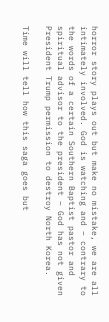horror story plays out but make no mistake, we are all intimately involved. God is watching and – contrary to the words of a certain Southern Baptist pastor and spiritual advisor to the president – God has not given President Trump permission to destroy North Korea.

Time will tell how this saga goes but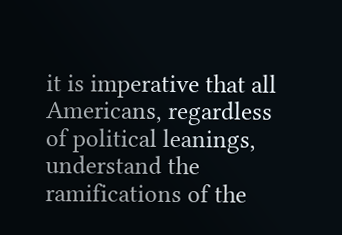it is imperative that all Americans, regardless of political leanings, understand the ramifications of the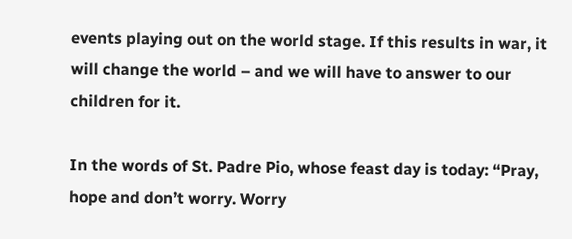events playing out on the world stage. If this results in war, it will change the world – and we will have to answer to our children for it.

In the words of St. Padre Pio, whose feast day is today: “Pray, hope and don’t worry. Worry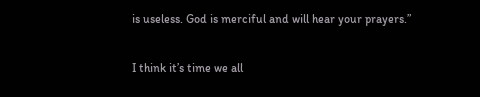is useless. God is merciful and will hear your prayers.”

I think it’s time we all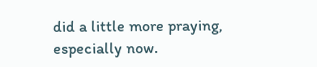did a little more praying, especially now.